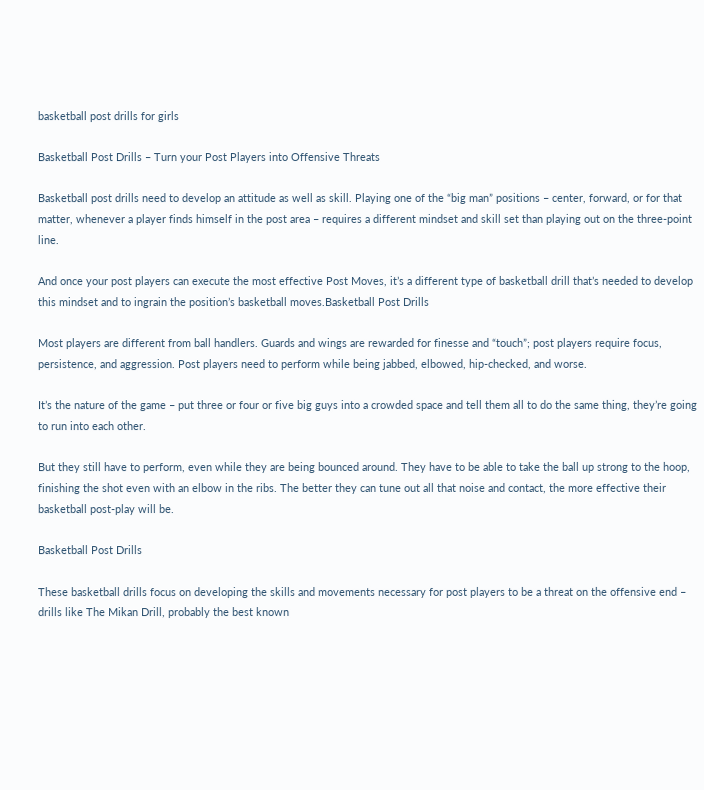basketball post drills for girls

Basketball Post Drills – Turn your Post Players into Offensive Threats

Basketball post drills need to develop an attitude as well as skill. Playing one of the “big man” positions – center, forward, or for that matter, whenever a player finds himself in the post area – requires a different mindset and skill set than playing out on the three-point line.

And once your post players can execute the most effective Post Moves, it’s a different type of basketball drill that’s needed to develop this mindset and to ingrain the position’s basketball moves.Basketball Post Drills

Most players are different from ball handlers. Guards and wings are rewarded for finesse and “touch”; post players require focus, persistence, and aggression. Post players need to perform while being jabbed, elbowed, hip-checked, and worse.

It’s the nature of the game – put three or four or five big guys into a crowded space and tell them all to do the same thing, they’re going to run into each other.

But they still have to perform, even while they are being bounced around. They have to be able to take the ball up strong to the hoop, finishing the shot even with an elbow in the ribs. The better they can tune out all that noise and contact, the more effective their basketball post-play will be.

Basketball Post Drills

These basketball drills focus on developing the skills and movements necessary for post players to be a threat on the offensive end – drills like The Mikan Drill, probably the best known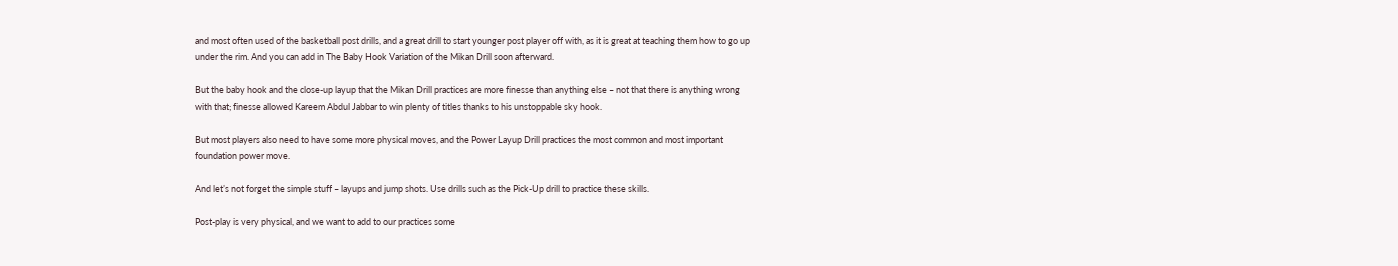and most often used of the basketball post drills, and a great drill to start younger post player off with, as it is great at teaching them how to go up under the rim. And you can add in The Baby Hook Variation of the Mikan Drill soon afterward.

But the baby hook and the close-up layup that the Mikan Drill practices are more finesse than anything else – not that there is anything wrong with that; finesse allowed Kareem Abdul Jabbar to win plenty of titles thanks to his unstoppable sky hook.

But most players also need to have some more physical moves, and the Power Layup Drill practices the most common and most important foundation power move.

And let’s not forget the simple stuff – layups and jump shots. Use drills such as the Pick-Up drill to practice these skills.

Post-play is very physical, and we want to add to our practices some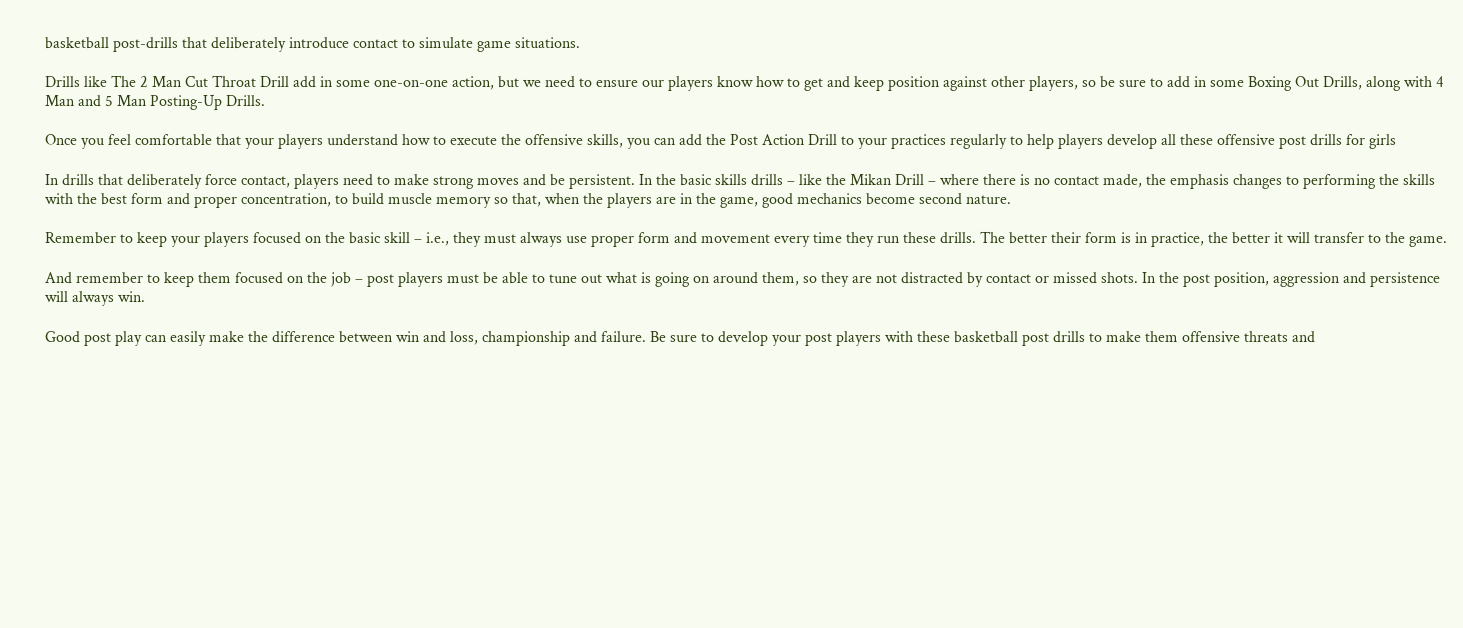basketball post-drills that deliberately introduce contact to simulate game situations.

Drills like The 2 Man Cut Throat Drill add in some one-on-one action, but we need to ensure our players know how to get and keep position against other players, so be sure to add in some Boxing Out Drills, along with 4 Man and 5 Man Posting-Up Drills.

Once you feel comfortable that your players understand how to execute the offensive skills, you can add the Post Action Drill to your practices regularly to help players develop all these offensive post drills for girls

In drills that deliberately force contact, players need to make strong moves and be persistent. In the basic skills drills – like the Mikan Drill – where there is no contact made, the emphasis changes to performing the skills with the best form and proper concentration, to build muscle memory so that, when the players are in the game, good mechanics become second nature.

Remember to keep your players focused on the basic skill – i.e., they must always use proper form and movement every time they run these drills. The better their form is in practice, the better it will transfer to the game.

And remember to keep them focused on the job – post players must be able to tune out what is going on around them, so they are not distracted by contact or missed shots. In the post position, aggression and persistence will always win.

Good post play can easily make the difference between win and loss, championship and failure. Be sure to develop your post players with these basketball post drills to make them offensive threats and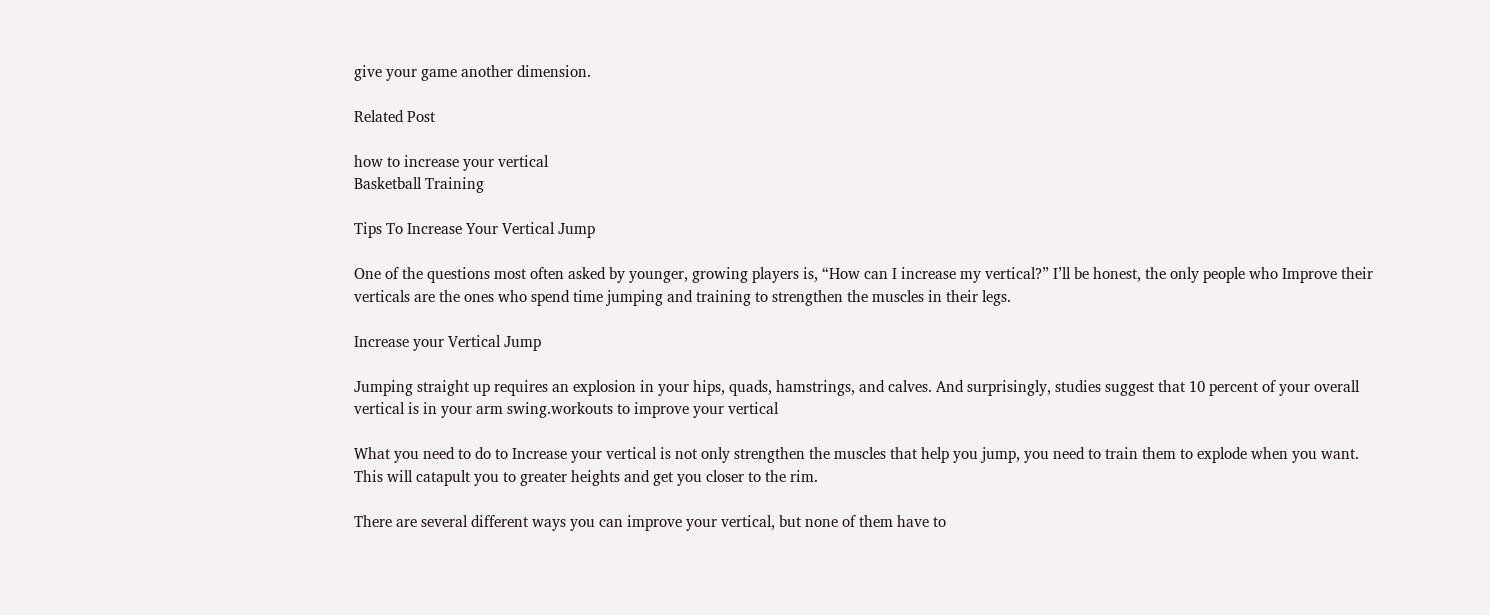give your game another dimension.

Related Post

how to increase your vertical
Basketball Training

Tips To Increase Your Vertical Jump

One of the questions most often asked by younger, growing players is, “How can I increase my vertical?” I’ll be honest, the only people who Improve their verticals are the ones who spend time jumping and training to strengthen the muscles in their legs.

Increase your Vertical Jump

Jumping straight up requires an explosion in your hips, quads, hamstrings, and calves. And surprisingly, studies suggest that 10 percent of your overall vertical is in your arm swing.workouts to improve your vertical

What you need to do to Increase your vertical is not only strengthen the muscles that help you jump, you need to train them to explode when you want. This will catapult you to greater heights and get you closer to the rim.

There are several different ways you can improve your vertical, but none of them have to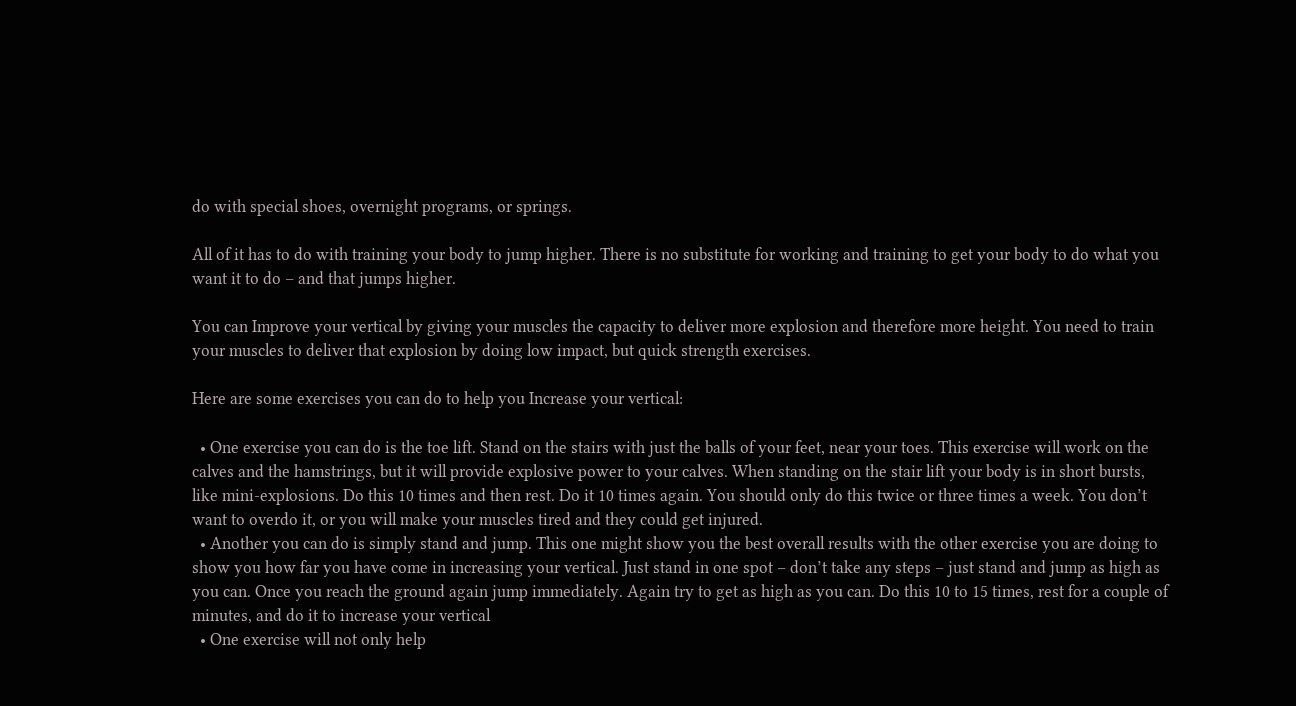do with special shoes, overnight programs, or springs.

All of it has to do with training your body to jump higher. There is no substitute for working and training to get your body to do what you want it to do – and that jumps higher.

You can Improve your vertical by giving your muscles the capacity to deliver more explosion and therefore more height. You need to train your muscles to deliver that explosion by doing low impact, but quick strength exercises.

Here are some exercises you can do to help you Increase your vertical:

  • One exercise you can do is the toe lift. Stand on the stairs with just the balls of your feet, near your toes. This exercise will work on the calves and the hamstrings, but it will provide explosive power to your calves. When standing on the stair lift your body is in short bursts, like mini-explosions. Do this 10 times and then rest. Do it 10 times again. You should only do this twice or three times a week. You don’t want to overdo it, or you will make your muscles tired and they could get injured.
  • Another you can do is simply stand and jump. This one might show you the best overall results with the other exercise you are doing to show you how far you have come in increasing your vertical. Just stand in one spot – don’t take any steps – just stand and jump as high as you can. Once you reach the ground again jump immediately. Again try to get as high as you can. Do this 10 to 15 times, rest for a couple of minutes, and do it to increase your vertical
  • One exercise will not only help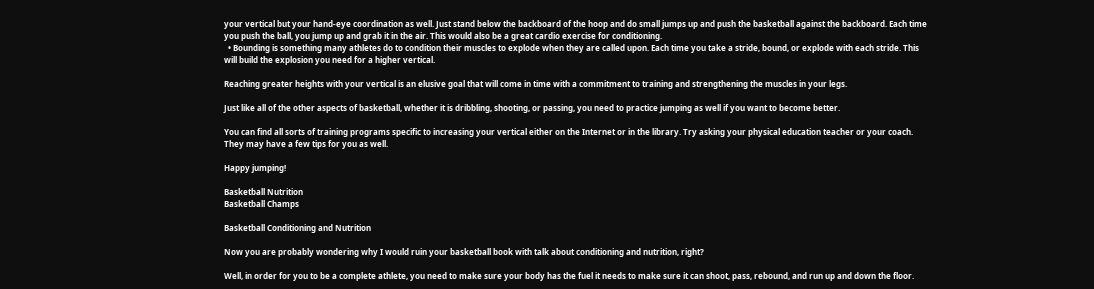your vertical but your hand-eye coordination as well. Just stand below the backboard of the hoop and do small jumps up and push the basketball against the backboard. Each time you push the ball, you jump up and grab it in the air. This would also be a great cardio exercise for conditioning.
  • Bounding is something many athletes do to condition their muscles to explode when they are called upon. Each time you take a stride, bound, or explode with each stride. This will build the explosion you need for a higher vertical.

Reaching greater heights with your vertical is an elusive goal that will come in time with a commitment to training and strengthening the muscles in your legs.

Just like all of the other aspects of basketball, whether it is dribbling, shooting, or passing, you need to practice jumping as well if you want to become better.

You can find all sorts of training programs specific to increasing your vertical either on the Internet or in the library. Try asking your physical education teacher or your coach. They may have a few tips for you as well.

Happy jumping!

Basketball Nutrition
Basketball Champs

Basketball Conditioning and Nutrition

Now you are probably wondering why I would ruin your basketball book with talk about conditioning and nutrition, right?

Well, in order for you to be a complete athlete, you need to make sure your body has the fuel it needs to make sure it can shoot, pass, rebound, and run up and down the floor.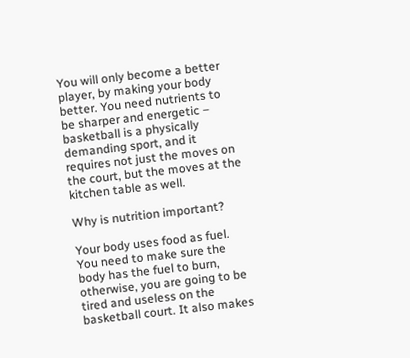You will only become a better player, by making your body better. You need nutrients to be sharper and energetic – basketball is a physically demanding sport, and it requires not just the moves on the court, but the moves at the kitchen table as well.

Why is nutrition important?

Your body uses food as fuel. You need to make sure the body has the fuel to burn, otherwise, you are going to be tired and useless on the basketball court. It also makes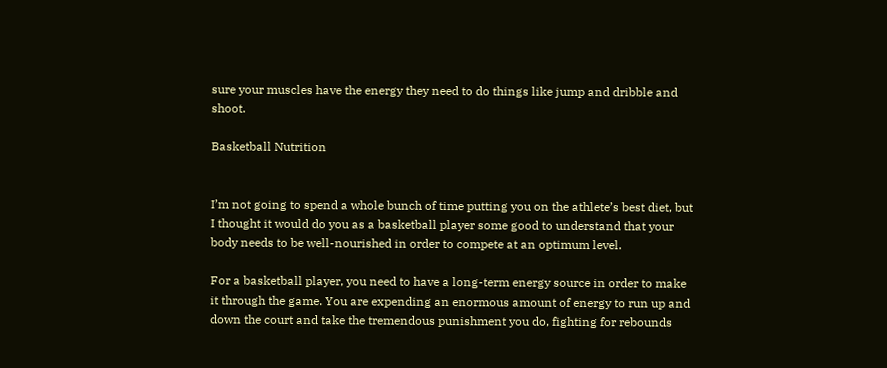sure your muscles have the energy they need to do things like jump and dribble and shoot.

Basketball Nutrition


I’m not going to spend a whole bunch of time putting you on the athlete’s best diet, but I thought it would do you as a basketball player some good to understand that your body needs to be well-nourished in order to compete at an optimum level.

For a basketball player, you need to have a long-term energy source in order to make it through the game. You are expending an enormous amount of energy to run up and down the court and take the tremendous punishment you do, fighting for rebounds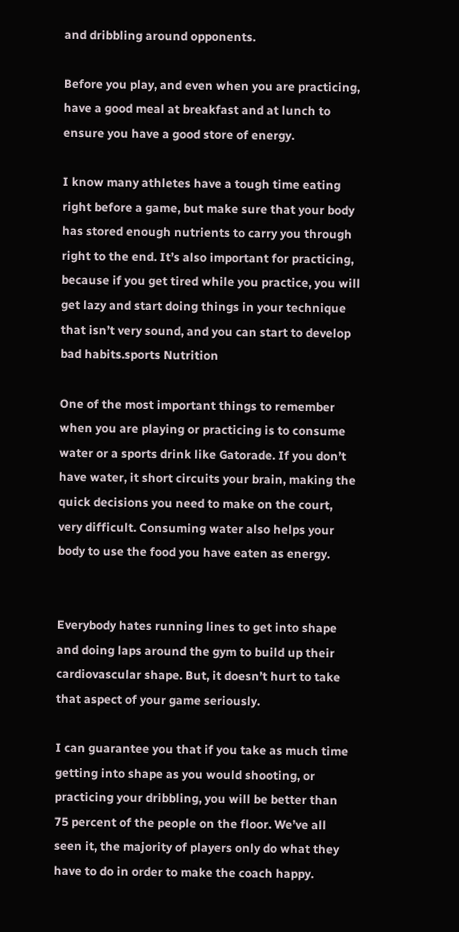and dribbling around opponents.

Before you play, and even when you are practicing, have a good meal at breakfast and at lunch to ensure you have a good store of energy.

I know many athletes have a tough time eating right before a game, but make sure that your body has stored enough nutrients to carry you through right to the end. It’s also important for practicing, because if you get tired while you practice, you will get lazy and start doing things in your technique that isn’t very sound, and you can start to develop bad habits.sports Nutrition

One of the most important things to remember when you are playing or practicing is to consume water or a sports drink like Gatorade. If you don’t have water, it short circuits your brain, making the quick decisions you need to make on the court, very difficult. Consuming water also helps your body to use the food you have eaten as energy.


Everybody hates running lines to get into shape and doing laps around the gym to build up their cardiovascular shape. But, it doesn’t hurt to take that aspect of your game seriously.

I can guarantee you that if you take as much time getting into shape as you would shooting, or practicing your dribbling, you will be better than 75 percent of the people on the floor. We’ve all seen it, the majority of players only do what they have to do in order to make the coach happy.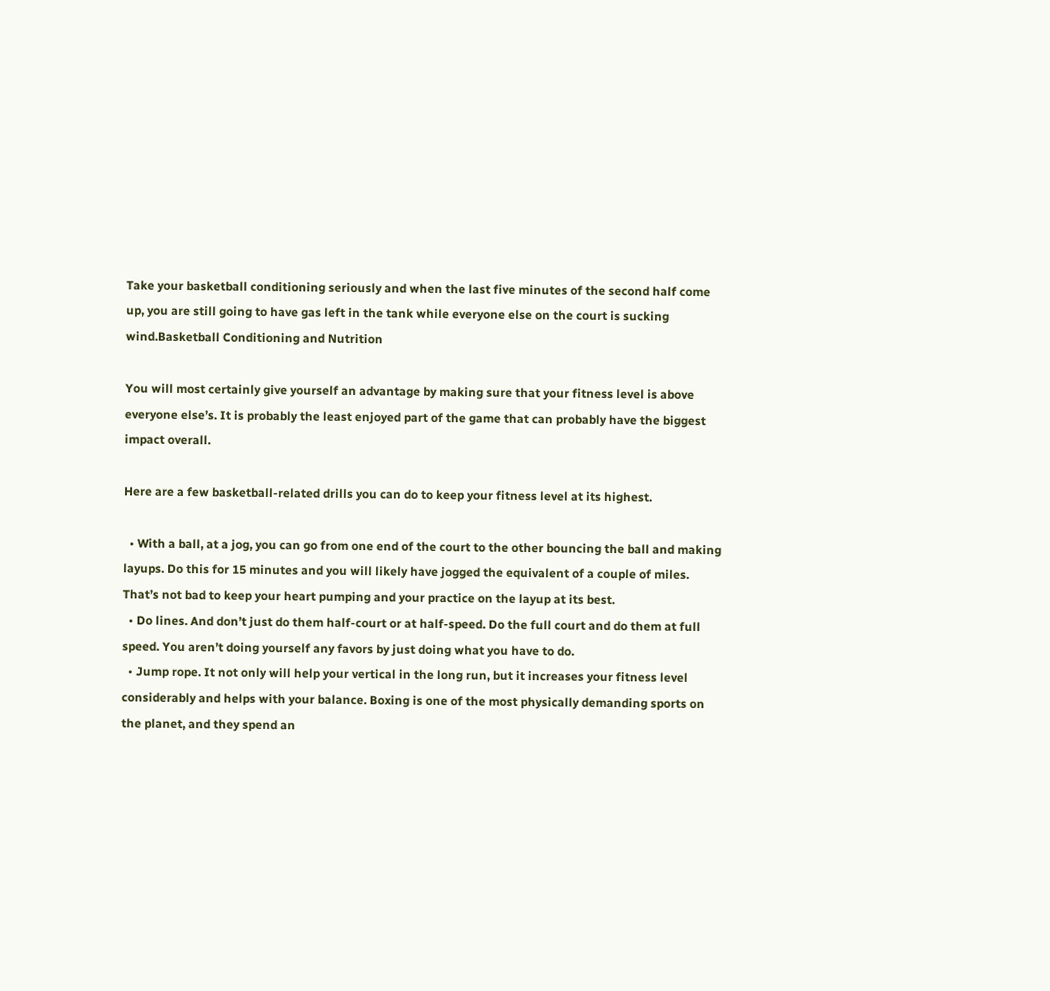Take your basketball conditioning seriously and when the last five minutes of the second half come up, you are still going to have gas left in the tank while everyone else on the court is sucking wind.Basketball Conditioning and Nutrition

You will most certainly give yourself an advantage by making sure that your fitness level is above everyone else’s. It is probably the least enjoyed part of the game that can probably have the biggest impact overall.

Here are a few basketball-related drills you can do to keep your fitness level at its highest.

  • With a ball, at a jog, you can go from one end of the court to the other bouncing the ball and making layups. Do this for 15 minutes and you will likely have jogged the equivalent of a couple of miles. That’s not bad to keep your heart pumping and your practice on the layup at its best.
  • Do lines. And don’t just do them half-court or at half-speed. Do the full court and do them at full speed. You aren’t doing yourself any favors by just doing what you have to do.
  • Jump rope. It not only will help your vertical in the long run, but it increases your fitness level considerably and helps with your balance. Boxing is one of the most physically demanding sports on the planet, and they spend an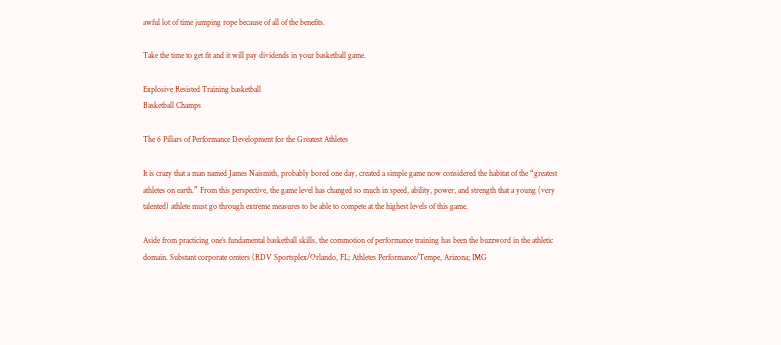awful lot of time jumping rope because of all of the benefits.

Take the time to get fit and it will pay dividends in your basketball game.

Explosive Resisted Training basketball
Basketball Champs

The 6 Pillars of Performance Development for the Greatest Athletes

It is crazy that a man named James Naismith, probably bored one day, created a simple game now considered the habitat of the “greatest athletes on earth.” From this perspective, the game level has changed so much in speed, ability, power, and strength that a young (very talented) athlete must go through extreme measures to be able to compete at the highest levels of this game.

Aside from practicing one’s fundamental basketball skills, the commotion of performance training has been the buzzword in the athletic domain. Substant corporate centers (RDV Sportsplex/Orlando, FL; Athletes Performance/Tempe, Arizona; IMG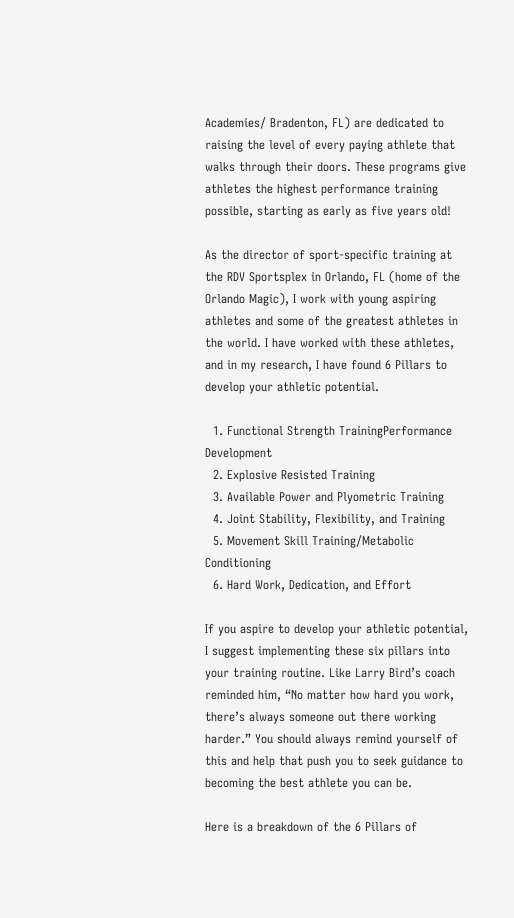Academies/ Bradenton, FL) are dedicated to raising the level of every paying athlete that walks through their doors. These programs give athletes the highest performance training possible, starting as early as five years old!

As the director of sport-specific training at the RDV Sportsplex in Orlando, FL (home of the Orlando Magic), I work with young aspiring athletes and some of the greatest athletes in the world. I have worked with these athletes, and in my research, I have found 6 Pillars to develop your athletic potential.

  1. Functional Strength TrainingPerformance Development
  2. Explosive Resisted Training
  3. Available Power and Plyometric Training
  4. Joint Stability, Flexibility, and Training
  5. Movement Skill Training/Metabolic Conditioning
  6. Hard Work, Dedication, and Effort

If you aspire to develop your athletic potential, I suggest implementing these six pillars into your training routine. Like Larry Bird’s coach reminded him, “No matter how hard you work, there’s always someone out there working harder.” You should always remind yourself of this and help that push you to seek guidance to becoming the best athlete you can be.

Here is a breakdown of the 6 Pillars of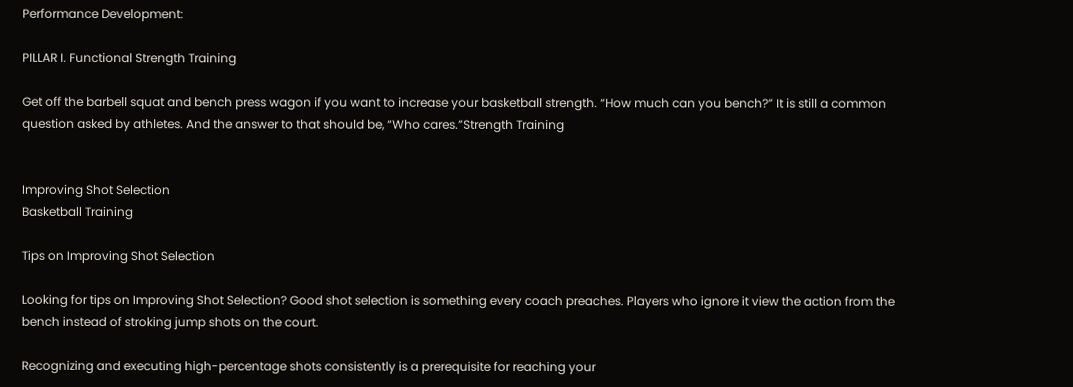Performance Development:

PILLAR I. Functional Strength Training

Get off the barbell squat and bench press wagon if you want to increase your basketball strength. “How much can you bench?” It is still a common question asked by athletes. And the answer to that should be, “Who cares.”Strength Training


Improving Shot Selection
Basketball Training

Tips on Improving Shot Selection

Looking for tips on Improving Shot Selection? Good shot selection is something every coach preaches. Players who ignore it view the action from the bench instead of stroking jump shots on the court.

Recognizing and executing high-percentage shots consistently is a prerequisite for reaching your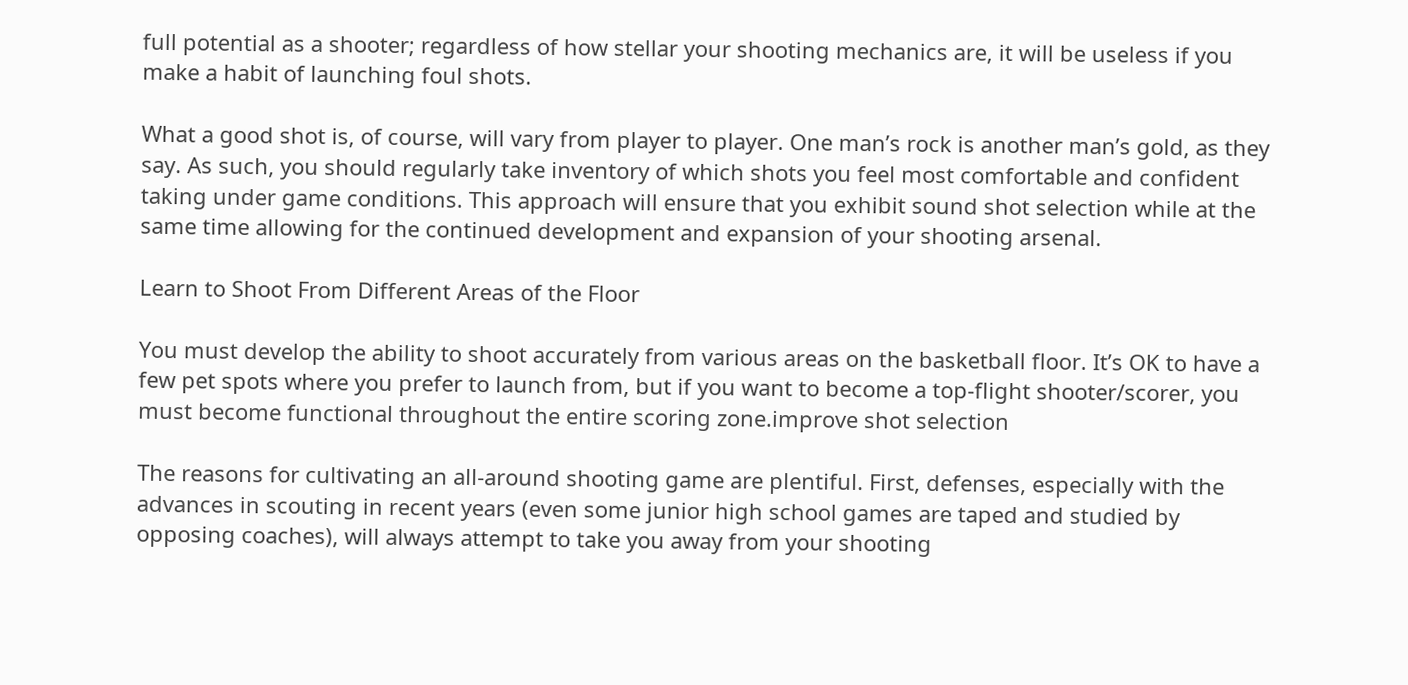full potential as a shooter; regardless of how stellar your shooting mechanics are, it will be useless if you make a habit of launching foul shots.

What a good shot is, of course, will vary from player to player. One man’s rock is another man’s gold, as they say. As such, you should regularly take inventory of which shots you feel most comfortable and confident taking under game conditions. This approach will ensure that you exhibit sound shot selection while at the same time allowing for the continued development and expansion of your shooting arsenal.

Learn to Shoot From Different Areas of the Floor

You must develop the ability to shoot accurately from various areas on the basketball floor. It’s OK to have a few pet spots where you prefer to launch from, but if you want to become a top-flight shooter/scorer, you must become functional throughout the entire scoring zone.improve shot selection

The reasons for cultivating an all-around shooting game are plentiful. First, defenses, especially with the advances in scouting in recent years (even some junior high school games are taped and studied by opposing coaches), will always attempt to take you away from your shooting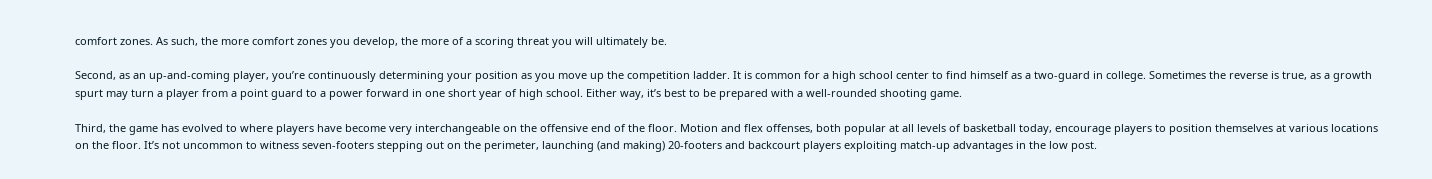comfort zones. As such, the more comfort zones you develop, the more of a scoring threat you will ultimately be.

Second, as an up-and-coming player, you’re continuously determining your position as you move up the competition ladder. It is common for a high school center to find himself as a two-guard in college. Sometimes the reverse is true, as a growth spurt may turn a player from a point guard to a power forward in one short year of high school. Either way, it’s best to be prepared with a well-rounded shooting game.

Third, the game has evolved to where players have become very interchangeable on the offensive end of the floor. Motion and flex offenses, both popular at all levels of basketball today, encourage players to position themselves at various locations on the floor. It’s not uncommon to witness seven-footers stepping out on the perimeter, launching (and making) 20-footers and backcourt players exploiting match-up advantages in the low post.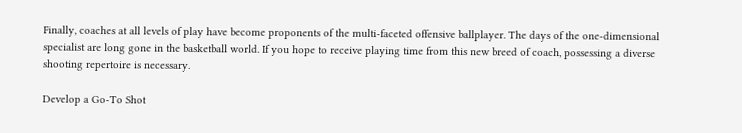Finally, coaches at all levels of play have become proponents of the multi-faceted offensive ballplayer. The days of the one-dimensional specialist are long gone in the basketball world. If you hope to receive playing time from this new breed of coach, possessing a diverse shooting repertoire is necessary.

Develop a Go-To Shot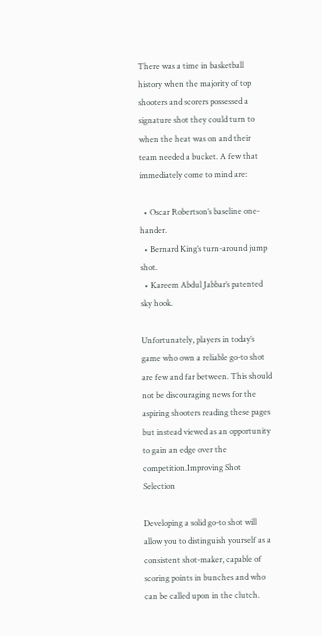There was a time in basketball history when the majority of top shooters and scorers possessed a signature shot they could turn to when the heat was on and their team needed a bucket. A few that immediately come to mind are:

  • Oscar Robertson’s baseline one-hander.
  • Bernard King’s turn-around jump shot.
  • Kareem Abdul Jabbar’s patented sky hook.

Unfortunately, players in today’s game who own a reliable go-to shot are few and far between. This should not be discouraging news for the aspiring shooters reading these pages but instead viewed as an opportunity to gain an edge over the competition.Improving Shot Selection

Developing a solid go-to shot will allow you to distinguish yourself as a consistent shot-maker, capable of scoring points in bunches and who can be called upon in the clutch.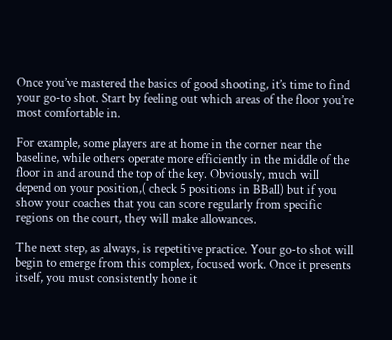Once you’ve mastered the basics of good shooting, it’s time to find your go-to shot. Start by feeling out which areas of the floor you’re most comfortable in.

For example, some players are at home in the corner near the baseline, while others operate more efficiently in the middle of the floor in and around the top of the key. Obviously, much will depend on your position,( check 5 positions in BBall) but if you show your coaches that you can score regularly from specific regions on the court, they will make allowances.

The next step, as always, is repetitive practice. Your go-to shot will begin to emerge from this complex, focused work. Once it presents itself, you must consistently hone it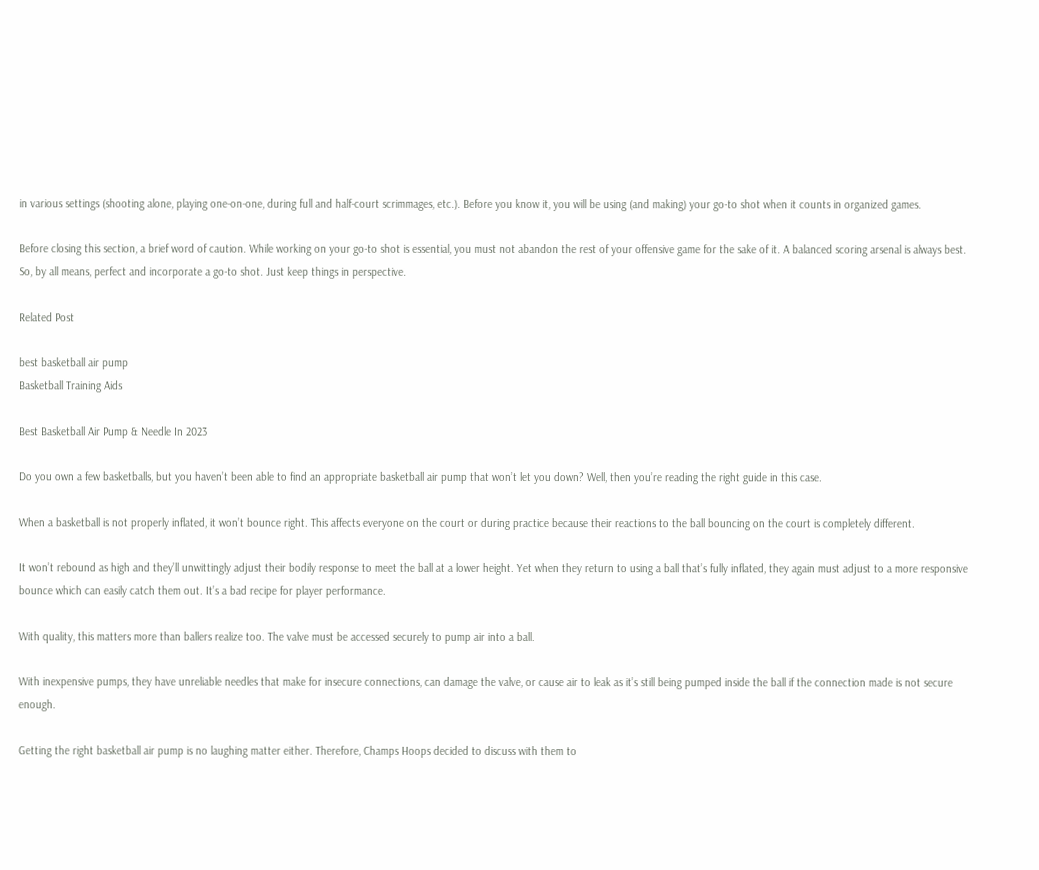in various settings (shooting alone, playing one-on-one, during full and half-court scrimmages, etc.). Before you know it, you will be using (and making) your go-to shot when it counts in organized games.

Before closing this section, a brief word of caution. While working on your go-to shot is essential, you must not abandon the rest of your offensive game for the sake of it. A balanced scoring arsenal is always best. So, by all means, perfect and incorporate a go-to shot. Just keep things in perspective.

Related Post

best basketball air pump
Basketball Training Aids

Best Basketball Air Pump & Needle In 2023

Do you own a few basketballs, but you haven’t been able to find an appropriate basketball air pump that won’t let you down? Well, then you’re reading the right guide in this case.

When a basketball is not properly inflated, it won’t bounce right. This affects everyone on the court or during practice because their reactions to the ball bouncing on the court is completely different.

It won’t rebound as high and they’ll unwittingly adjust their bodily response to meet the ball at a lower height. Yet when they return to using a ball that’s fully inflated, they again must adjust to a more responsive bounce which can easily catch them out. It’s a bad recipe for player performance.

With quality, this matters more than ballers realize too. The valve must be accessed securely to pump air into a ball.

With inexpensive pumps, they have unreliable needles that make for insecure connections, can damage the valve, or cause air to leak as it’s still being pumped inside the ball if the connection made is not secure enough.

Getting the right basketball air pump is no laughing matter either. Therefore, Champs Hoops decided to discuss with them to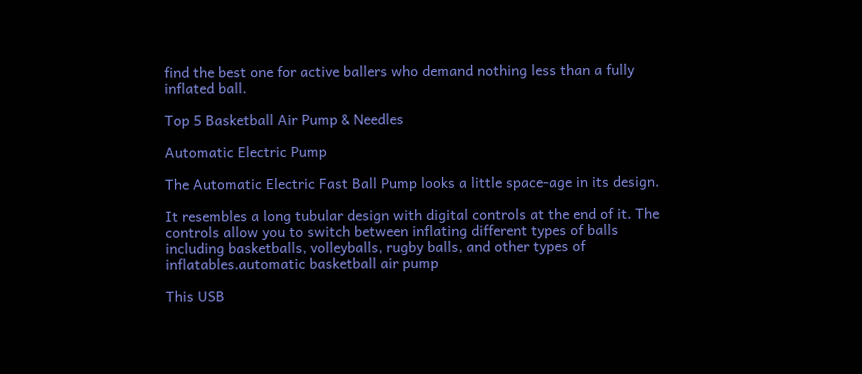find the best one for active ballers who demand nothing less than a fully inflated ball.

Top 5 Basketball Air Pump & Needles

Automatic Electric Pump

The Automatic Electric Fast Ball Pump looks a little space-age in its design.

It resembles a long tubular design with digital controls at the end of it. The controls allow you to switch between inflating different types of balls including basketballs, volleyballs, rugby balls, and other types of inflatables.automatic basketball air pump

This USB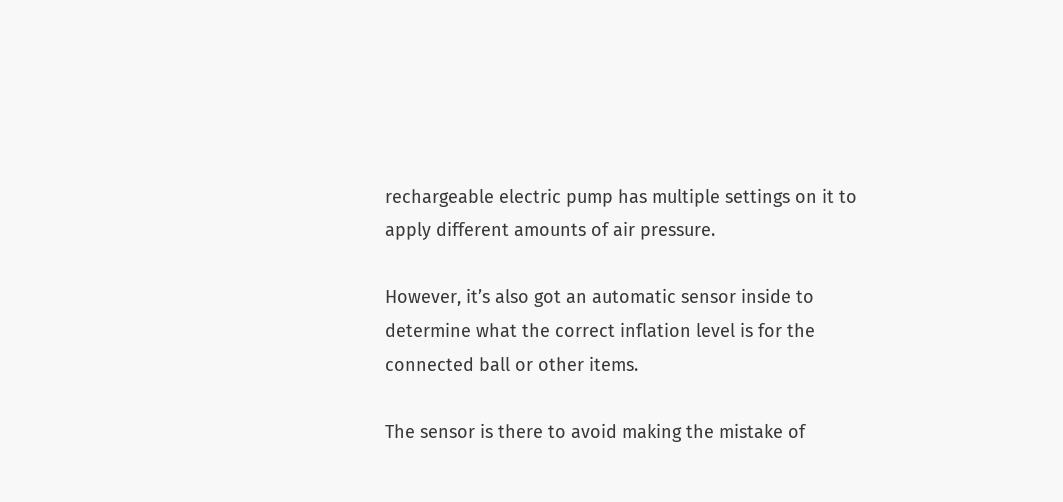rechargeable electric pump has multiple settings on it to apply different amounts of air pressure.

However, it’s also got an automatic sensor inside to determine what the correct inflation level is for the connected ball or other items.

The sensor is there to avoid making the mistake of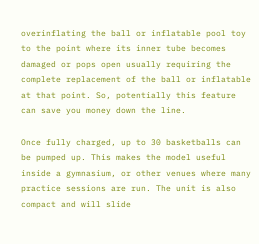overinflating the ball or inflatable pool toy to the point where its inner tube becomes damaged or pops open usually requiring the complete replacement of the ball or inflatable at that point. So, potentially this feature can save you money down the line.

Once fully charged, up to 30 basketballs can be pumped up. This makes the model useful inside a gymnasium, or other venues where many practice sessions are run. The unit is also compact and will slide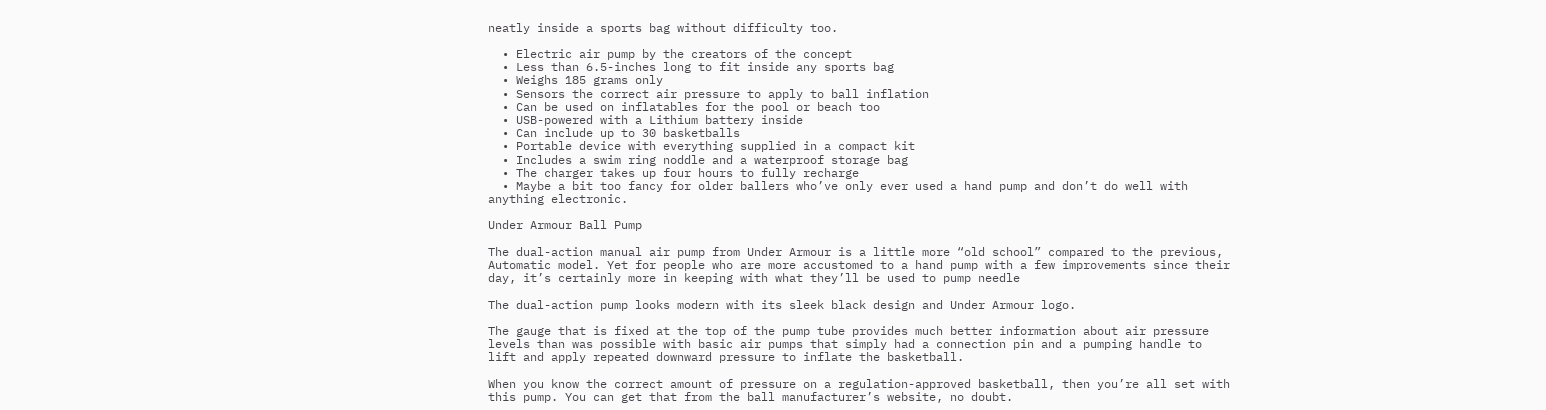neatly inside a sports bag without difficulty too.

  • Electric air pump by the creators of the concept
  • Less than 6.5-inches long to fit inside any sports bag
  • Weighs 185 grams only
  • Sensors the correct air pressure to apply to ball inflation
  • Can be used on inflatables for the pool or beach too
  • USB-powered with a Lithium battery inside
  • Can include up to 30 basketballs
  • Portable device with everything supplied in a compact kit
  • Includes a swim ring noddle and a waterproof storage bag
  • The charger takes up four hours to fully recharge
  • Maybe a bit too fancy for older ballers who’ve only ever used a hand pump and don’t do well with anything electronic.

Under Armour Ball Pump

The dual-action manual air pump from Under Armour is a little more “old school” compared to the previous, Automatic model. Yet for people who are more accustomed to a hand pump with a few improvements since their day, it’s certainly more in keeping with what they’ll be used to pump needle

The dual-action pump looks modern with its sleek black design and Under Armour logo.

The gauge that is fixed at the top of the pump tube provides much better information about air pressure levels than was possible with basic air pumps that simply had a connection pin and a pumping handle to lift and apply repeated downward pressure to inflate the basketball.

When you know the correct amount of pressure on a regulation-approved basketball, then you’re all set with this pump. You can get that from the ball manufacturer’s website, no doubt.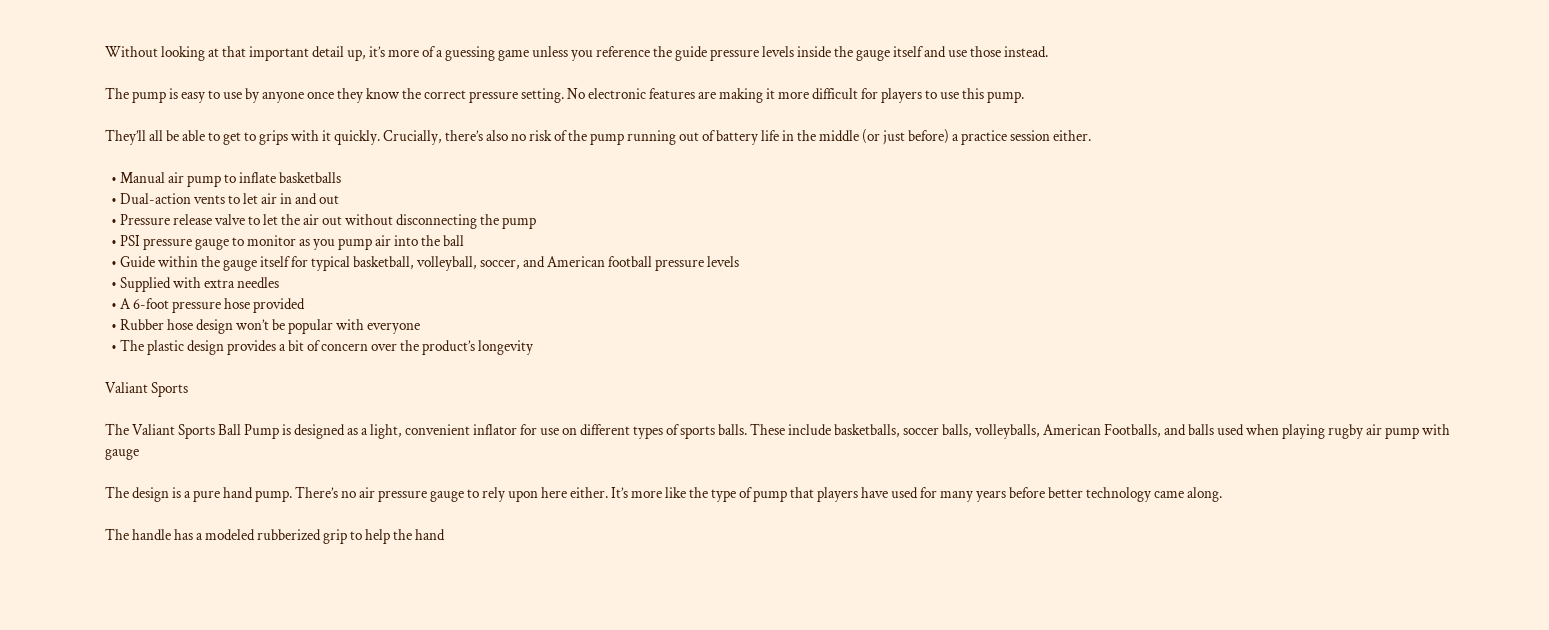Without looking at that important detail up, it’s more of a guessing game unless you reference the guide pressure levels inside the gauge itself and use those instead.

The pump is easy to use by anyone once they know the correct pressure setting. No electronic features are making it more difficult for players to use this pump.

They’ll all be able to get to grips with it quickly. Crucially, there’s also no risk of the pump running out of battery life in the middle (or just before) a practice session either.

  • Manual air pump to inflate basketballs
  • Dual-action vents to let air in and out
  • Pressure release valve to let the air out without disconnecting the pump
  • PSI pressure gauge to monitor as you pump air into the ball
  • Guide within the gauge itself for typical basketball, volleyball, soccer, and American football pressure levels
  • Supplied with extra needles
  • A 6-foot pressure hose provided
  • Rubber hose design won’t be popular with everyone
  • The plastic design provides a bit of concern over the product’s longevity

Valiant Sports

The Valiant Sports Ball Pump is designed as a light, convenient inflator for use on different types of sports balls. These include basketballs, soccer balls, volleyballs, American Footballs, and balls used when playing rugby air pump with gauge

The design is a pure hand pump. There’s no air pressure gauge to rely upon here either. It’s more like the type of pump that players have used for many years before better technology came along.

The handle has a modeled rubberized grip to help the hand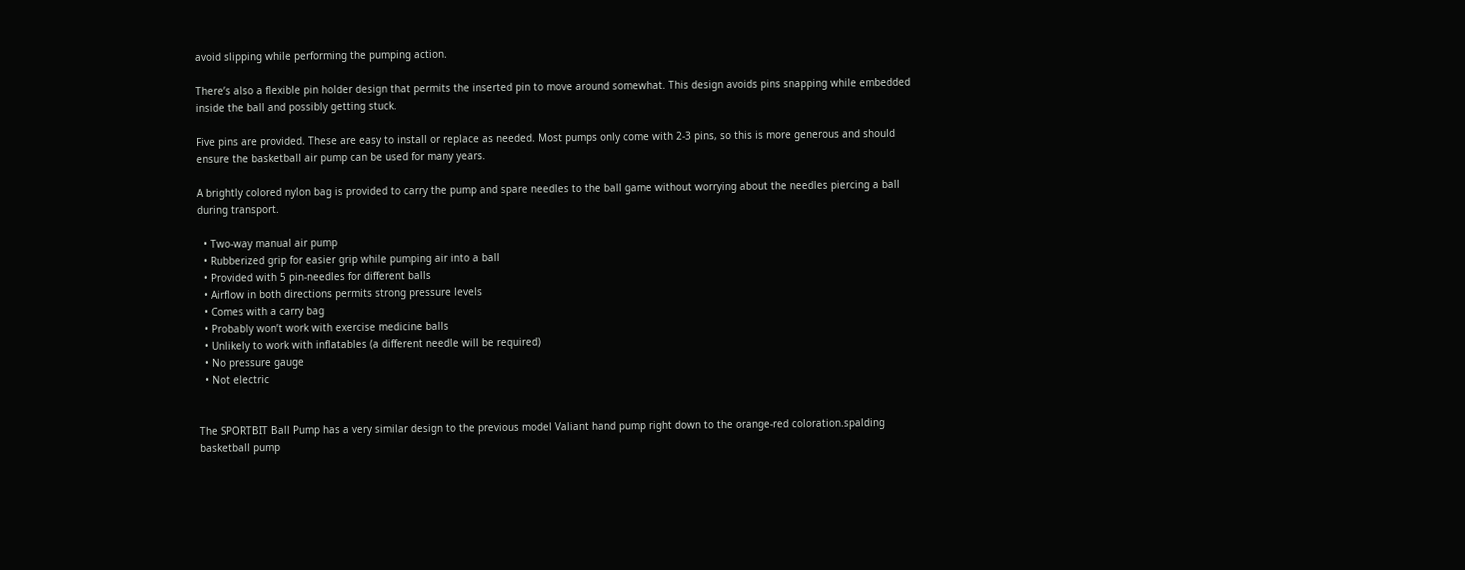avoid slipping while performing the pumping action.

There’s also a flexible pin holder design that permits the inserted pin to move around somewhat. This design avoids pins snapping while embedded inside the ball and possibly getting stuck.

Five pins are provided. These are easy to install or replace as needed. Most pumps only come with 2-3 pins, so this is more generous and should ensure the basketball air pump can be used for many years.

A brightly colored nylon bag is provided to carry the pump and spare needles to the ball game without worrying about the needles piercing a ball during transport.

  • Two-way manual air pump
  • Rubberized grip for easier grip while pumping air into a ball
  • Provided with 5 pin-needles for different balls
  • Airflow in both directions permits strong pressure levels
  • Comes with a carry bag
  • Probably won’t work with exercise medicine balls
  • Unlikely to work with inflatables (a different needle will be required)
  • No pressure gauge
  • Not electric


The SPORTBIT Ball Pump has a very similar design to the previous model Valiant hand pump right down to the orange-red coloration.spalding basketball pump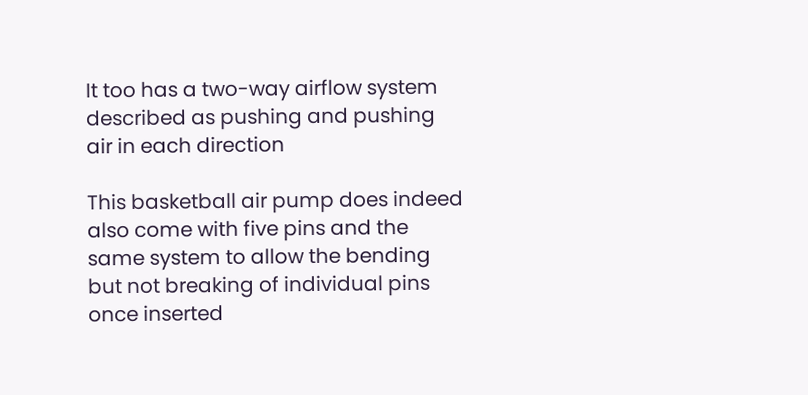It too has a two-way airflow system described as pushing and pushing air in each direction

This basketball air pump does indeed also come with five pins and the same system to allow the bending but not breaking of individual pins once inserted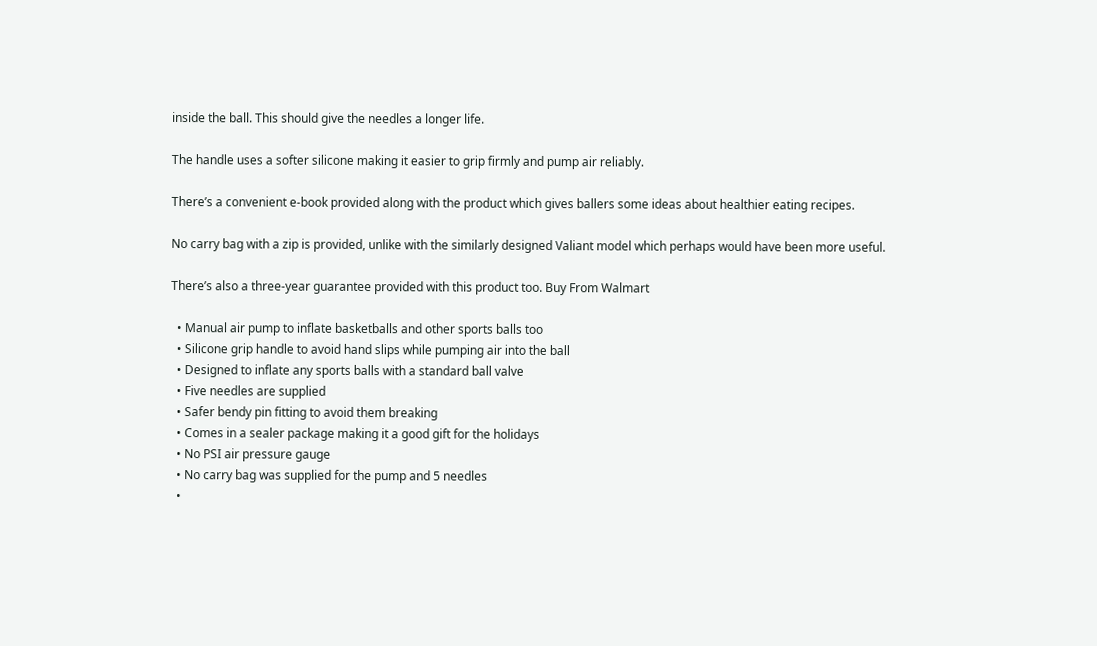inside the ball. This should give the needles a longer life.

The handle uses a softer silicone making it easier to grip firmly and pump air reliably.

There’s a convenient e-book provided along with the product which gives ballers some ideas about healthier eating recipes.

No carry bag with a zip is provided, unlike with the similarly designed Valiant model which perhaps would have been more useful.

There’s also a three-year guarantee provided with this product too. Buy From Walmart

  • Manual air pump to inflate basketballs and other sports balls too
  • Silicone grip handle to avoid hand slips while pumping air into the ball
  • Designed to inflate any sports balls with a standard ball valve
  • Five needles are supplied
  • Safer bendy pin fitting to avoid them breaking
  • Comes in a sealer package making it a good gift for the holidays
  • No PSI air pressure gauge
  • No carry bag was supplied for the pump and 5 needles
  •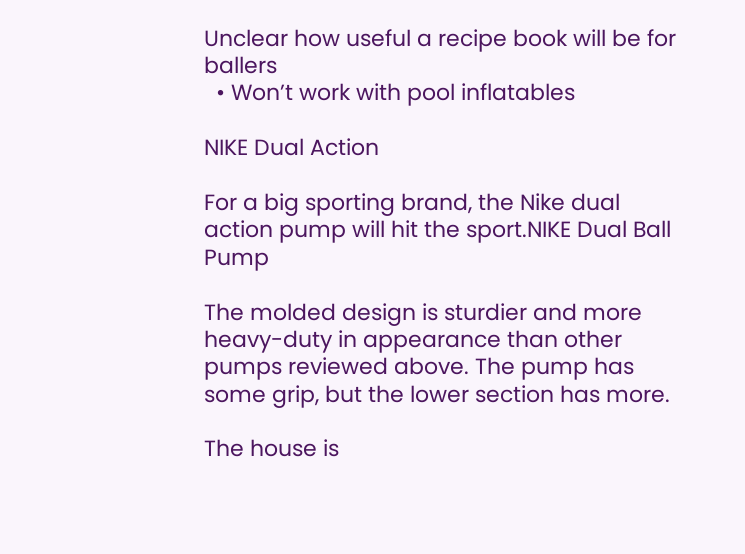Unclear how useful a recipe book will be for ballers
  • Won’t work with pool inflatables

NIKE Dual Action

For a big sporting brand, the Nike dual action pump will hit the sport.NIKE Dual Ball Pump

The molded design is sturdier and more heavy-duty in appearance than other pumps reviewed above. The pump has some grip, but the lower section has more.

The house is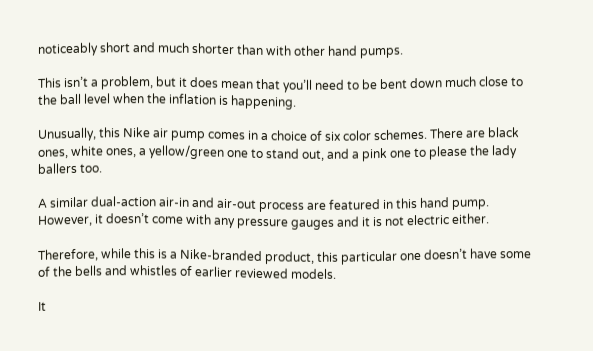noticeably short and much shorter than with other hand pumps.

This isn’t a problem, but it does mean that you’ll need to be bent down much close to the ball level when the inflation is happening.

Unusually, this Nike air pump comes in a choice of six color schemes. There are black ones, white ones, a yellow/green one to stand out, and a pink one to please the lady ballers too.

A similar dual-action air-in and air-out process are featured in this hand pump. However, it doesn’t come with any pressure gauges and it is not electric either.

Therefore, while this is a Nike-branded product, this particular one doesn’t have some of the bells and whistles of earlier reviewed models.

It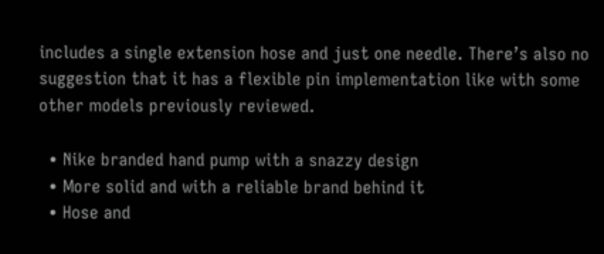includes a single extension hose and just one needle. There’s also no suggestion that it has a flexible pin implementation like with some other models previously reviewed.

  • Nike branded hand pump with a snazzy design
  • More solid and with a reliable brand behind it
  • Hose and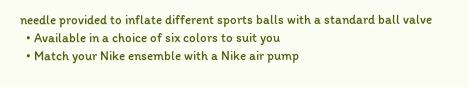needle provided to inflate different sports balls with a standard ball valve
  • Available in a choice of six colors to suit you
  • Match your Nike ensemble with a Nike air pump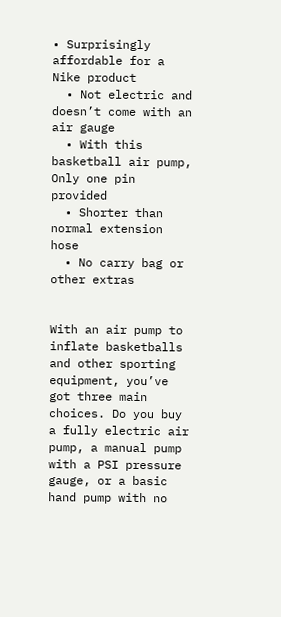• Surprisingly affordable for a Nike product
  • Not electric and doesn’t come with an air gauge
  • With this basketball air pump, Only one pin provided
  • Shorter than normal extension hose
  • No carry bag or other extras


With an air pump to inflate basketballs and other sporting equipment, you’ve got three main choices. Do you buy a fully electric air pump, a manual pump with a PSI pressure gauge, or a basic hand pump with no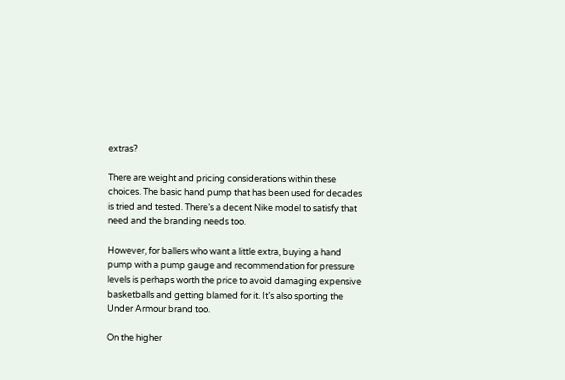extras?

There are weight and pricing considerations within these choices. The basic hand pump that has been used for decades is tried and tested. There’s a decent Nike model to satisfy that need and the branding needs too.

However, for ballers who want a little extra, buying a hand pump with a pump gauge and recommendation for pressure levels is perhaps worth the price to avoid damaging expensive basketballs and getting blamed for it. It’s also sporting the Under Armour brand too.

On the higher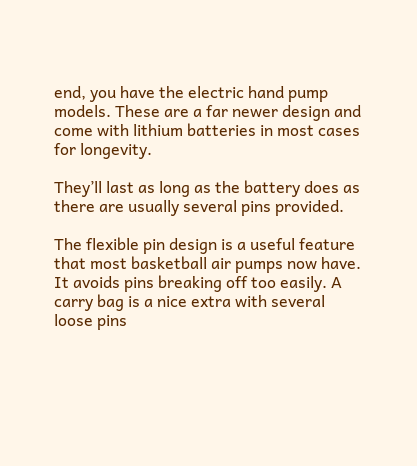end, you have the electric hand pump models. These are a far newer design and come with lithium batteries in most cases for longevity.

They’ll last as long as the battery does as there are usually several pins provided.

The flexible pin design is a useful feature that most basketball air pumps now have. It avoids pins breaking off too easily. A carry bag is a nice extra with several loose pins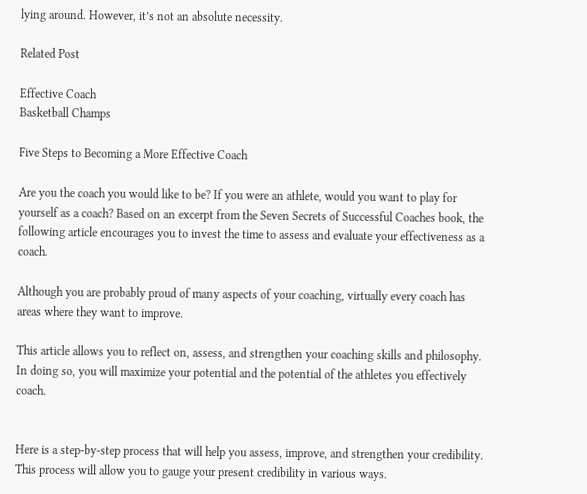lying around. However, it’s not an absolute necessity.

Related Post

Effective Coach
Basketball Champs

Five Steps to Becoming a More Effective Coach

Are you the coach you would like to be? If you were an athlete, would you want to play for yourself as a coach? Based on an excerpt from the Seven Secrets of Successful Coaches book, the following article encourages you to invest the time to assess and evaluate your effectiveness as a coach.

Although you are probably proud of many aspects of your coaching, virtually every coach has areas where they want to improve.

This article allows you to reflect on, assess, and strengthen your coaching skills and philosophy. In doing so, you will maximize your potential and the potential of the athletes you effectively coach.


Here is a step-by-step process that will help you assess, improve, and strengthen your credibility. This process will allow you to gauge your present credibility in various ways.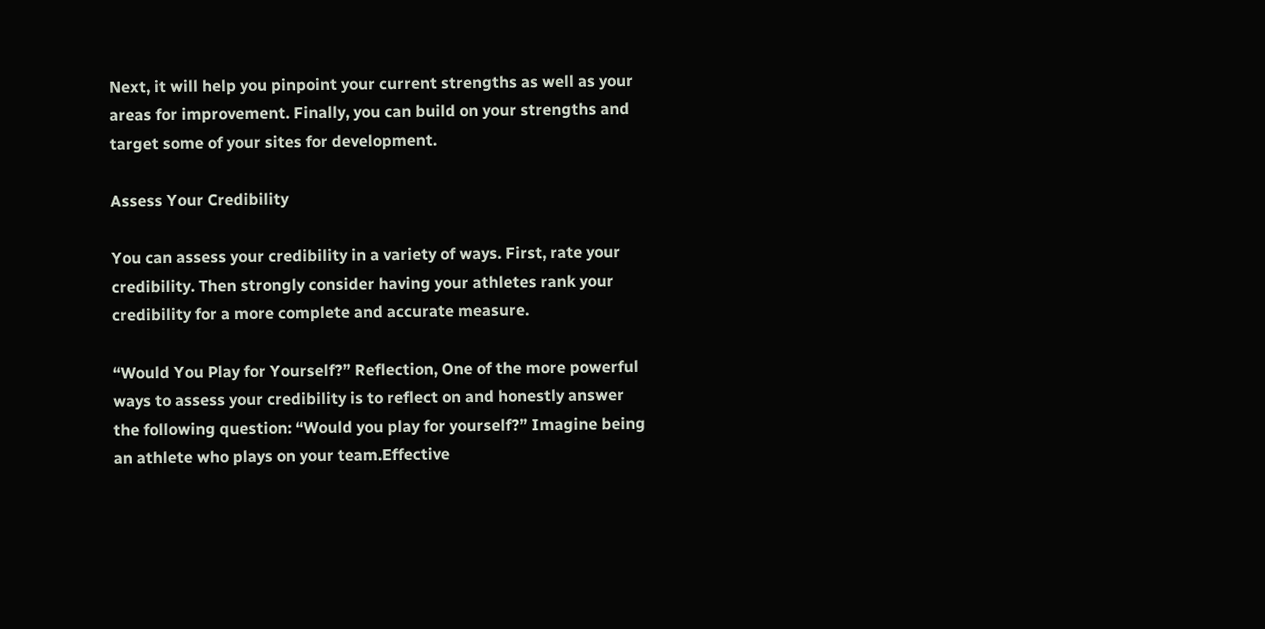Next, it will help you pinpoint your current strengths as well as your areas for improvement. Finally, you can build on your strengths and target some of your sites for development.

Assess Your Credibility

You can assess your credibility in a variety of ways. First, rate your credibility. Then strongly consider having your athletes rank your credibility for a more complete and accurate measure.

“Would You Play for Yourself?” Reflection, One of the more powerful ways to assess your credibility is to reflect on and honestly answer the following question: “Would you play for yourself?” Imagine being an athlete who plays on your team.Effective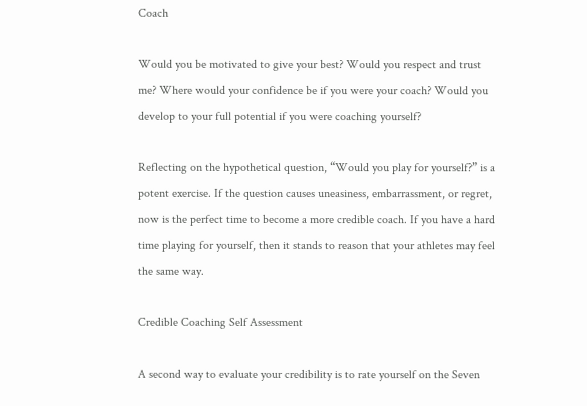Coach

Would you be motivated to give your best? Would you respect and trust me? Where would your confidence be if you were your coach? Would you develop to your full potential if you were coaching yourself?

Reflecting on the hypothetical question, “Would you play for yourself?” is a potent exercise. If the question causes uneasiness, embarrassment, or regret, now is the perfect time to become a more credible coach. If you have a hard time playing for yourself, then it stands to reason that your athletes may feel the same way.

Credible Coaching Self Assessment

A second way to evaluate your credibility is to rate yourself on the Seven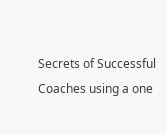Secrets of Successful Coaches using a one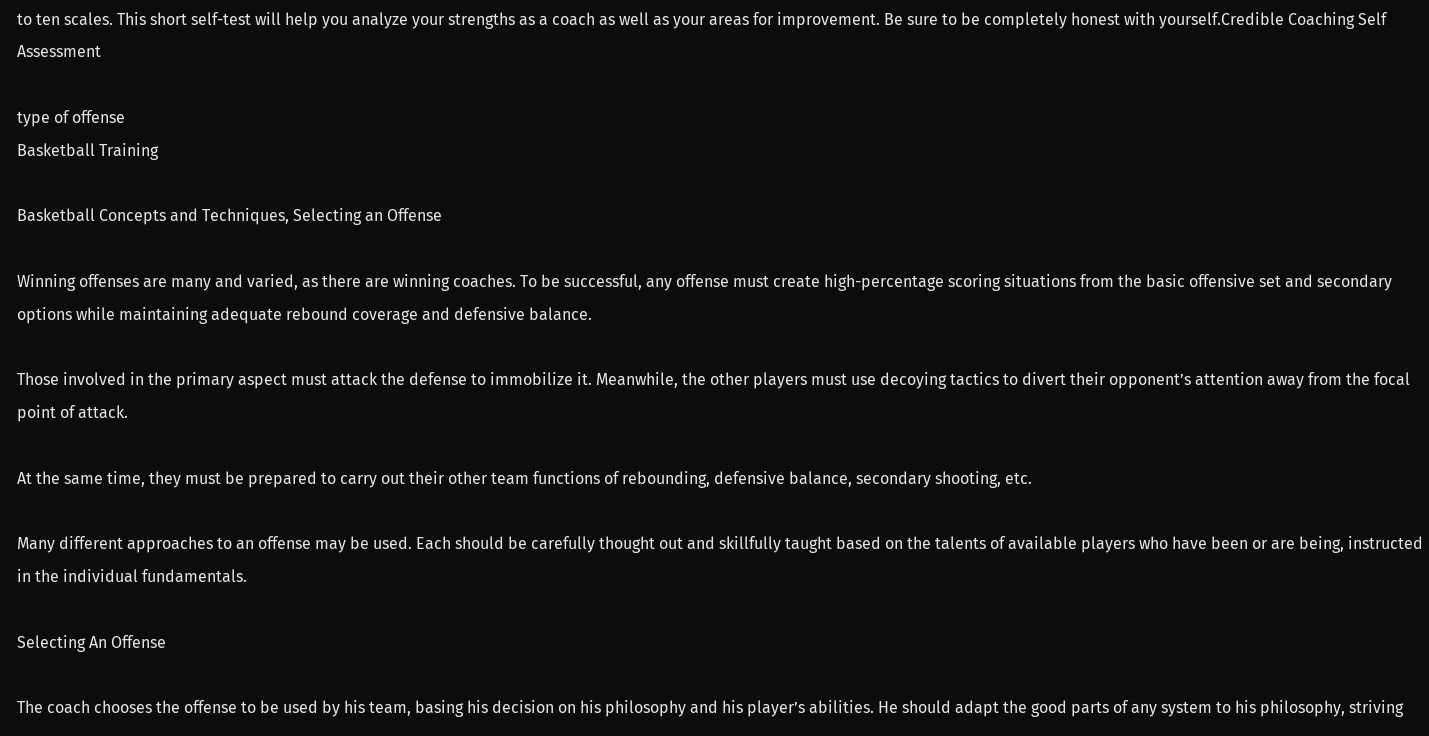to ten scales. This short self-test will help you analyze your strengths as a coach as well as your areas for improvement. Be sure to be completely honest with yourself.Credible Coaching Self Assessment

type of offense
Basketball Training

Basketball Concepts and Techniques, Selecting an Offense

Winning offenses are many and varied, as there are winning coaches. To be successful, any offense must create high-percentage scoring situations from the basic offensive set and secondary options while maintaining adequate rebound coverage and defensive balance.

Those involved in the primary aspect must attack the defense to immobilize it. Meanwhile, the other players must use decoying tactics to divert their opponent’s attention away from the focal point of attack.

At the same time, they must be prepared to carry out their other team functions of rebounding, defensive balance, secondary shooting, etc.

Many different approaches to an offense may be used. Each should be carefully thought out and skillfully taught based on the talents of available players who have been or are being, instructed in the individual fundamentals.

Selecting An Offense

The coach chooses the offense to be used by his team, basing his decision on his philosophy and his player’s abilities. He should adapt the good parts of any system to his philosophy, striving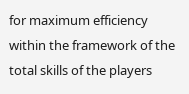for maximum efficiency within the framework of the total skills of the players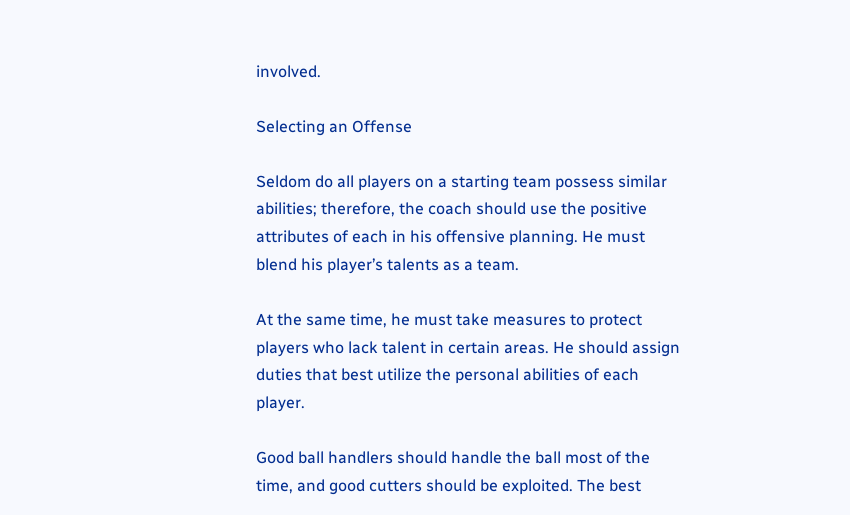involved.

Selecting an Offense

Seldom do all players on a starting team possess similar abilities; therefore, the coach should use the positive attributes of each in his offensive planning. He must blend his player’s talents as a team.

At the same time, he must take measures to protect players who lack talent in certain areas. He should assign duties that best utilize the personal abilities of each player.

Good ball handlers should handle the ball most of the time, and good cutters should be exploited. The best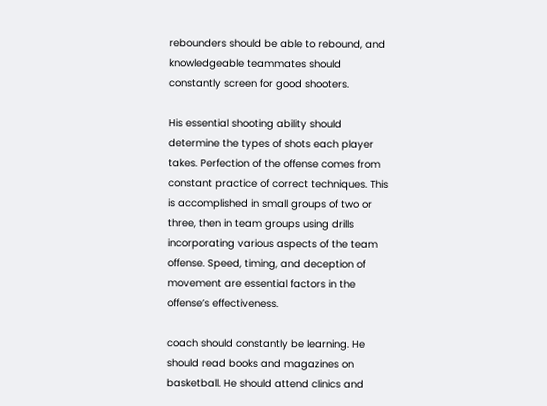rebounders should be able to rebound, and knowledgeable teammates should constantly screen for good shooters.

His essential shooting ability should determine the types of shots each player takes. Perfection of the offense comes from constant practice of correct techniques. This is accomplished in small groups of two or three, then in team groups using drills incorporating various aspects of the team offense. Speed, timing, and deception of movement are essential factors in the offense’s effectiveness.

coach should constantly be learning. He should read books and magazines on basketball. He should attend clinics and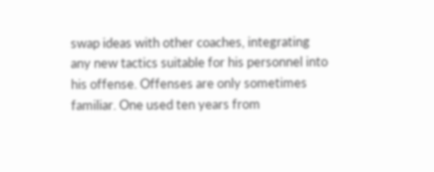swap ideas with other coaches, integrating any new tactics suitable for his personnel into his offense. Offenses are only sometimes familiar. One used ten years from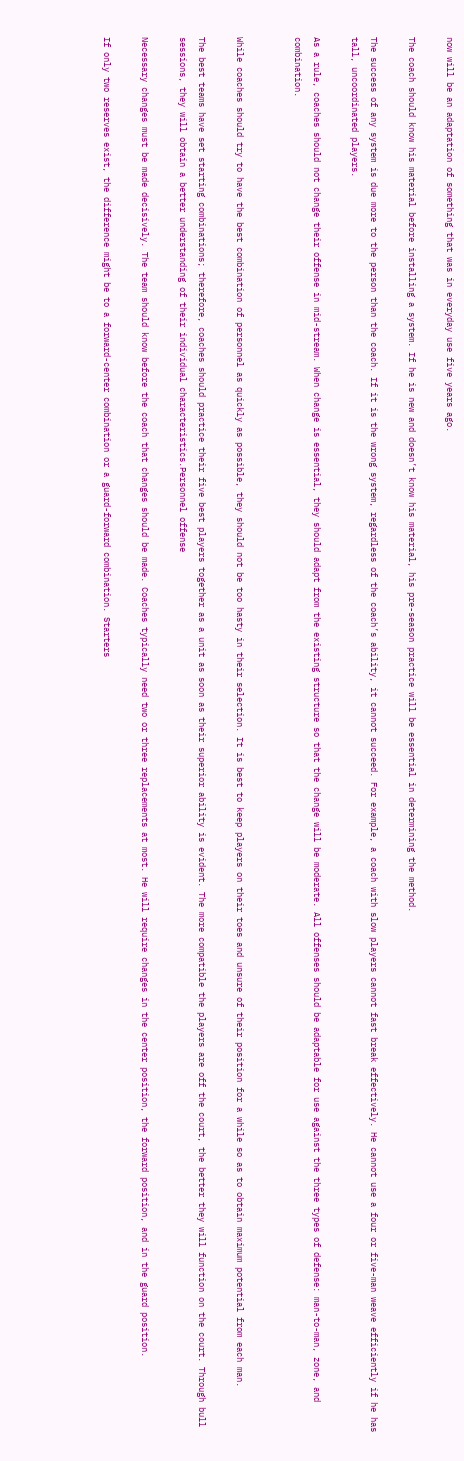now will be an adaptation of something that was in everyday use five years ago.

The coach should know his material before installing a system. If he is new and doesn’t know his material, his pre-season practice will be essential in determining the method.

The success of any system is due more to the person than the coach. If it is the wrong system, regardless of the coach’s ability, it cannot succeed. For example, a coach with slow players cannot fast break effectively. He cannot use a four or five-man weave efficiently if he has tall, uncoordinated players.

As a rule, coaches should not change their offense in mid-stream. When change is essential, they should adapt from the existing structure so that the change will be moderate. All offenses should be adaptable for use against the three types of defense: man-to-man, zone, and combination.


While coaches should try to have the best combination of personnel as quickly as possible, they should not be too hasty in their selection. It is best to keep players on their toes and unsure of their position for a while so as to obtain maximum potential from each man.

The best teams have set starting combinations; therefore, coaches should practice their five best players together as a unit as soon as their superior ability is evident. The more compatible the players are off the court, the better they will function on the court. Through bull sessions, they will obtain a better understanding of their individual characteristics.Personnel offense

Necessary changes must be made decisively. The team should know before the coach that changes should be made. Coaches typically need two or three replacements at most. He will require changes in the center position, the forward position, and in the guard position.

If only two reserves exist, the difference might be to a forward-center combination or a guard-forward combination. Starters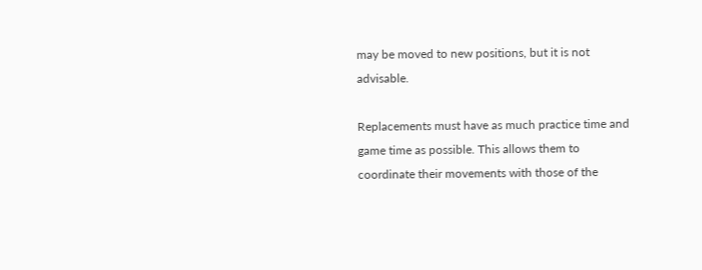may be moved to new positions, but it is not advisable.

Replacements must have as much practice time and game time as possible. This allows them to coordinate their movements with those of the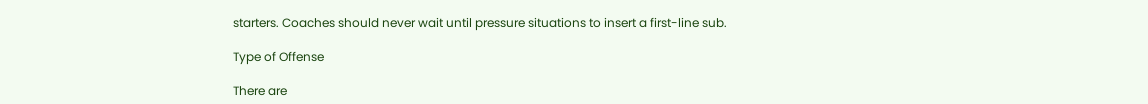starters. Coaches should never wait until pressure situations to insert a first-line sub.

Type of Offense

There are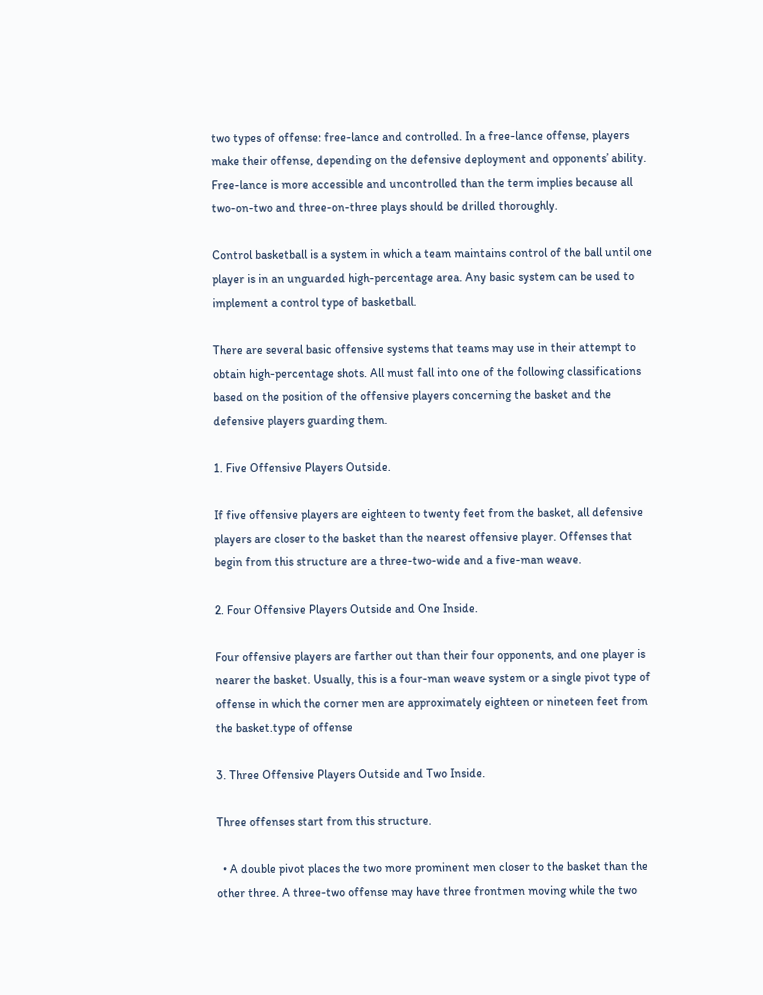two types of offense: free-lance and controlled. In a free-lance offense, players make their offense, depending on the defensive deployment and opponents’ ability. Free-lance is more accessible and uncontrolled than the term implies because all two-on-two and three-on-three plays should be drilled thoroughly.

Control basketball is a system in which a team maintains control of the ball until one player is in an unguarded high-percentage area. Any basic system can be used to implement a control type of basketball.

There are several basic offensive systems that teams may use in their attempt to obtain high-percentage shots. All must fall into one of the following classifications based on the position of the offensive players concerning the basket and the defensive players guarding them.

1. Five Offensive Players Outside.

If five offensive players are eighteen to twenty feet from the basket, all defensive players are closer to the basket than the nearest offensive player. Offenses that begin from this structure are a three-two-wide and a five-man weave.

2. Four Offensive Players Outside and One Inside.

Four offensive players are farther out than their four opponents, and one player is nearer the basket. Usually, this is a four-man weave system or a single pivot type of offense in which the corner men are approximately eighteen or nineteen feet from the basket.type of offense

3. Three Offensive Players Outside and Two Inside.

Three offenses start from this structure.

  • A double pivot places the two more prominent men closer to the basket than the other three. A three-two offense may have three frontmen moving while the two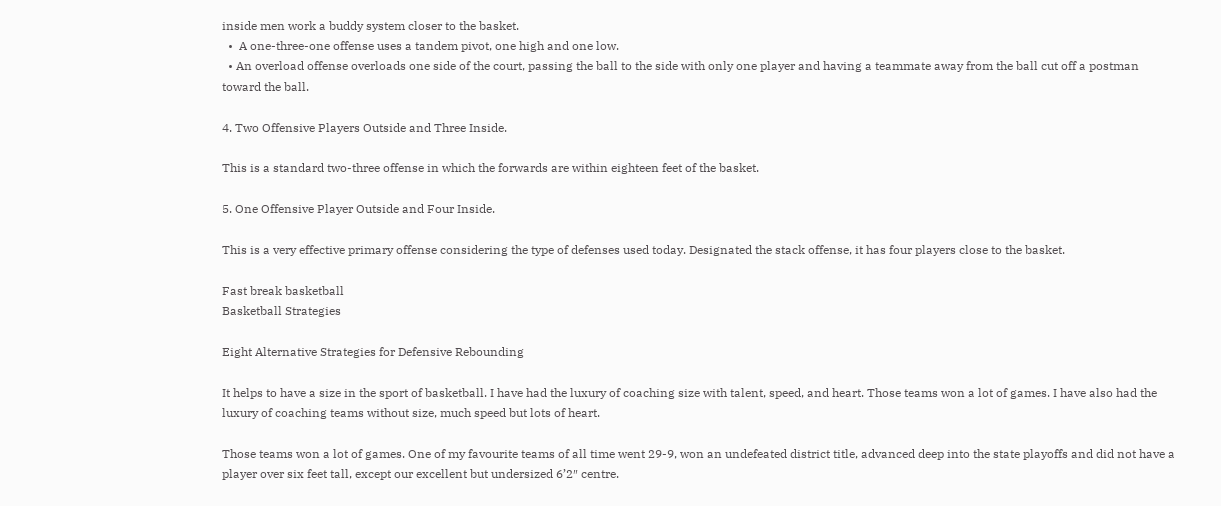inside men work a buddy system closer to the basket.
  •  A one-three-one offense uses a tandem pivot, one high and one low.
  • An overload offense overloads one side of the court, passing the ball to the side with only one player and having a teammate away from the ball cut off a postman toward the ball.

4. Two Offensive Players Outside and Three Inside.

This is a standard two-three offense in which the forwards are within eighteen feet of the basket.

5. One Offensive Player Outside and Four Inside.

This is a very effective primary offense considering the type of defenses used today. Designated the stack offense, it has four players close to the basket.

Fast break basketball
Basketball Strategies

Eight Alternative Strategies for Defensive Rebounding

It helps to have a size in the sport of basketball. I have had the luxury of coaching size with talent, speed, and heart. Those teams won a lot of games. I have also had the luxury of coaching teams without size, much speed but lots of heart.

Those teams won a lot of games. One of my favourite teams of all time went 29-9, won an undefeated district title, advanced deep into the state playoffs and did not have a player over six feet tall, except our excellent but undersized 6’2″ centre.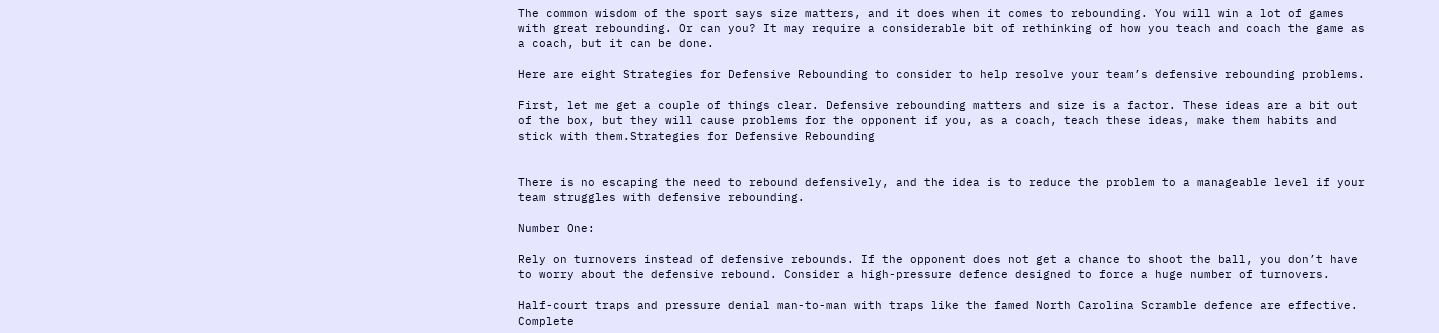The common wisdom of the sport says size matters, and it does when it comes to rebounding. You will win a lot of games with great rebounding. Or can you? It may require a considerable bit of rethinking of how you teach and coach the game as a coach, but it can be done.

Here are eight Strategies for Defensive Rebounding to consider to help resolve your team’s defensive rebounding problems.

First, let me get a couple of things clear. Defensive rebounding matters and size is a factor. These ideas are a bit out of the box, but they will cause problems for the opponent if you, as a coach, teach these ideas, make them habits and stick with them.Strategies for Defensive Rebounding


There is no escaping the need to rebound defensively, and the idea is to reduce the problem to a manageable level if your team struggles with defensive rebounding.

Number One:

Rely on turnovers instead of defensive rebounds. If the opponent does not get a chance to shoot the ball, you don’t have to worry about the defensive rebound. Consider a high-pressure defence designed to force a huge number of turnovers.

Half-court traps and pressure denial man-to-man with traps like the famed North Carolina Scramble defence are effective. Complete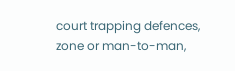court trapping defences, zone or man-to-man,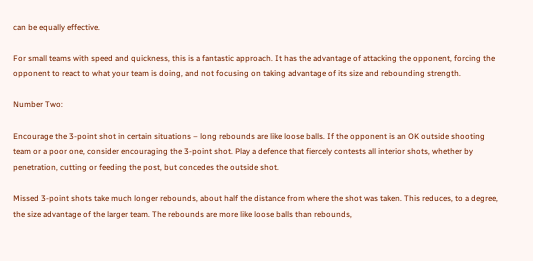can be equally effective.

For small teams with speed and quickness, this is a fantastic approach. It has the advantage of attacking the opponent, forcing the opponent to react to what your team is doing, and not focusing on taking advantage of its size and rebounding strength.

Number Two:

Encourage the 3-point shot in certain situations – long rebounds are like loose balls. If the opponent is an OK outside shooting team or a poor one, consider encouraging the 3-point shot. Play a defence that fiercely contests all interior shots, whether by penetration, cutting or feeding the post, but concedes the outside shot.

Missed 3-point shots take much longer rebounds, about half the distance from where the shot was taken. This reduces, to a degree, the size advantage of the larger team. The rebounds are more like loose balls than rebounds,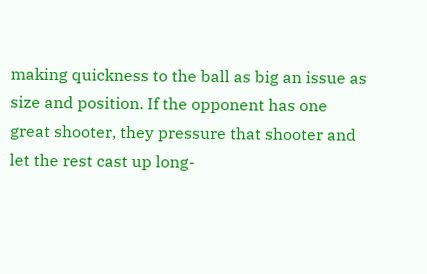making quickness to the ball as big an issue as size and position. If the opponent has one great shooter, they pressure that shooter and let the rest cast up long-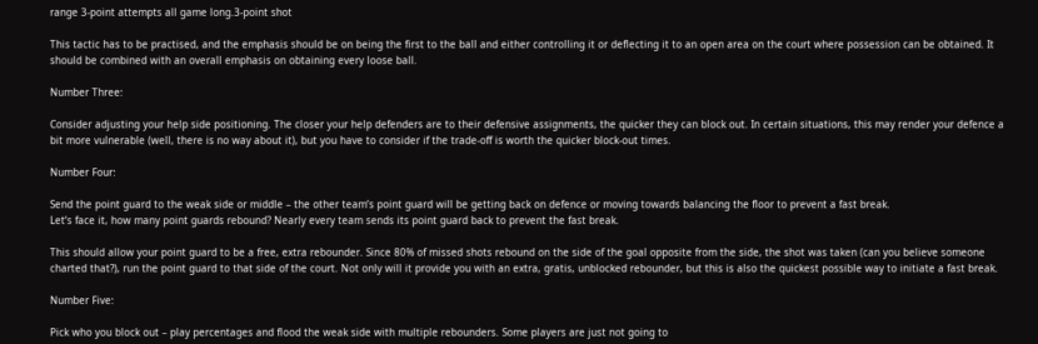range 3-point attempts all game long.3-point shot

This tactic has to be practised, and the emphasis should be on being the first to the ball and either controlling it or deflecting it to an open area on the court where possession can be obtained. It should be combined with an overall emphasis on obtaining every loose ball.

Number Three:

Consider adjusting your help side positioning. The closer your help defenders are to their defensive assignments, the quicker they can block out. In certain situations, this may render your defence a bit more vulnerable (well, there is no way about it), but you have to consider if the trade-off is worth the quicker block-out times.

Number Four:

Send the point guard to the weak side or middle – the other team’s point guard will be getting back on defence or moving towards balancing the floor to prevent a fast break.
Let’s face it, how many point guards rebound? Nearly every team sends its point guard back to prevent the fast break.

This should allow your point guard to be a free, extra rebounder. Since 80% of missed shots rebound on the side of the goal opposite from the side, the shot was taken (can you believe someone charted that?), run the point guard to that side of the court. Not only will it provide you with an extra, gratis, unblocked rebounder, but this is also the quickest possible way to initiate a fast break.

Number Five:

Pick who you block out – play percentages and flood the weak side with multiple rebounders. Some players are just not going to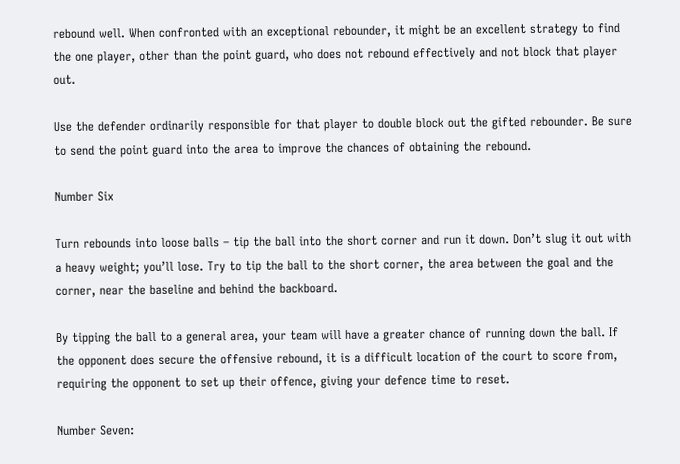rebound well. When confronted with an exceptional rebounder, it might be an excellent strategy to find the one player, other than the point guard, who does not rebound effectively and not block that player out.

Use the defender ordinarily responsible for that player to double block out the gifted rebounder. Be sure to send the point guard into the area to improve the chances of obtaining the rebound.

Number Six

Turn rebounds into loose balls – tip the ball into the short corner and run it down. Don’t slug it out with a heavy weight; you’ll lose. Try to tip the ball to the short corner, the area between the goal and the corner, near the baseline and behind the backboard.

By tipping the ball to a general area, your team will have a greater chance of running down the ball. If the opponent does secure the offensive rebound, it is a difficult location of the court to score from, requiring the opponent to set up their offence, giving your defence time to reset.

Number Seven: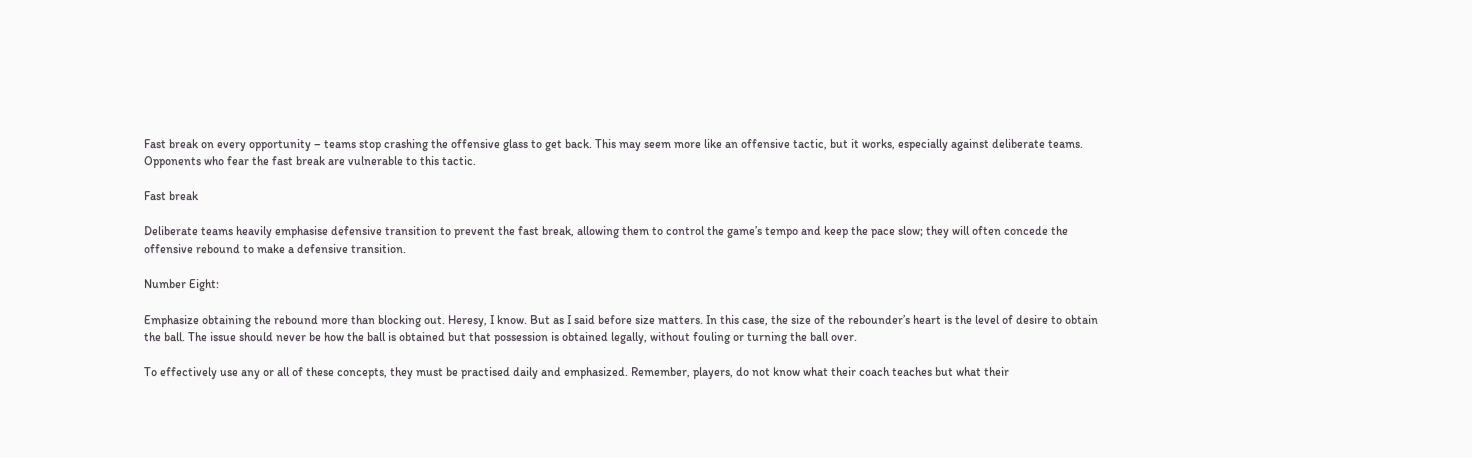Fast break on every opportunity – teams stop crashing the offensive glass to get back. This may seem more like an offensive tactic, but it works, especially against deliberate teams. Opponents who fear the fast break are vulnerable to this tactic.

Fast break

Deliberate teams heavily emphasise defensive transition to prevent the fast break, allowing them to control the game’s tempo and keep the pace slow; they will often concede the offensive rebound to make a defensive transition.

Number Eight:

Emphasize obtaining the rebound more than blocking out. Heresy, I know. But as I said before size matters. In this case, the size of the rebounder’s heart is the level of desire to obtain the ball. The issue should never be how the ball is obtained but that possession is obtained legally, without fouling or turning the ball over.

To effectively use any or all of these concepts, they must be practised daily and emphasized. Remember, players, do not know what their coach teaches but what their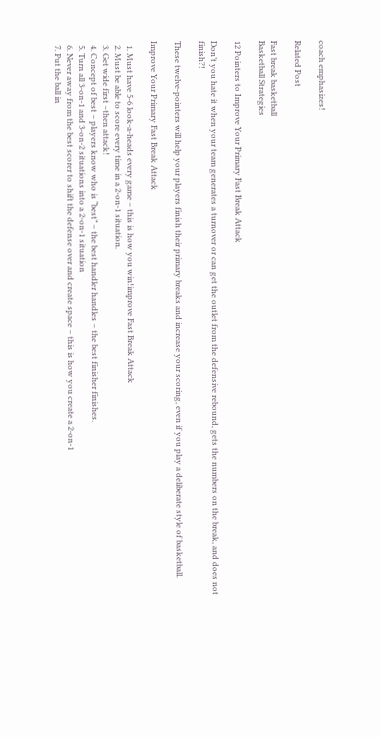coach emphasizes!

Related Post

Fast break basketball
Basketball Strategies

12 Pointers to Improve Your Primary Fast Break Attack

Don’t you hate it when your team generates a turnover or can get the outlet from the defensive rebound, gets the numbers on the break, and does not finish?!

These twelve-pointers will help your players finish their primary breaks and increase your scoring, even if you play a deliberate style of basketball.

Improve Your Primary Fast Break Attack

  1. Must have 5-6 look-a-heads every game – this is how you win!improve Fast Break Attack
  2. Must be able to score every time in a 2-on-1 situation.
  3. Get wide first –then attack!
  4. Concept of best – players know who is “best” – the best handler handles – the best finisher finishes.
  5. Turn all 3-on-1 and 3-on-2 situations into a 2-on-1 situation
  6. Never away from the best scorer to shift the defense over and create space – this is how you create a 2-on-1
  7. Put the ball in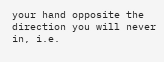your hand opposite the direction you will never in, i.e.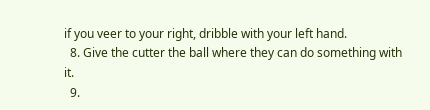if you veer to your right, dribble with your left hand.
  8. Give the cutter the ball where they can do something with it.
  9.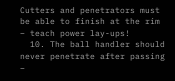Cutters and penetrators must be able to finish at the rim – teach power lay-ups!
  10. The ball handler should never penetrate after passing –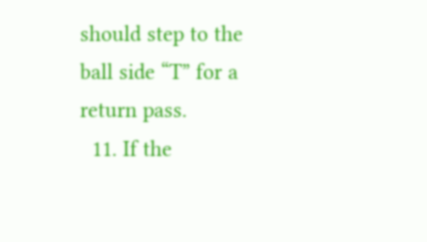should step to the ball side “T” for a return pass.
  11. If the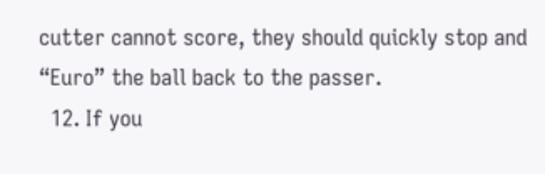cutter cannot score, they should quickly stop and “Euro” the ball back to the passer.
  12. If you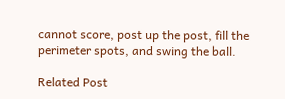cannot score, post up the post, fill the perimeter spots, and swing the ball.

Related Post